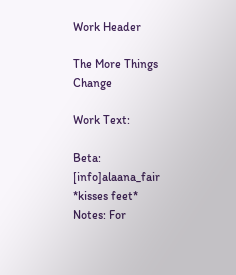Work Header

The More Things Change

Work Text:

Beta: [info]alaana_fair *kisses feet*
Notes: For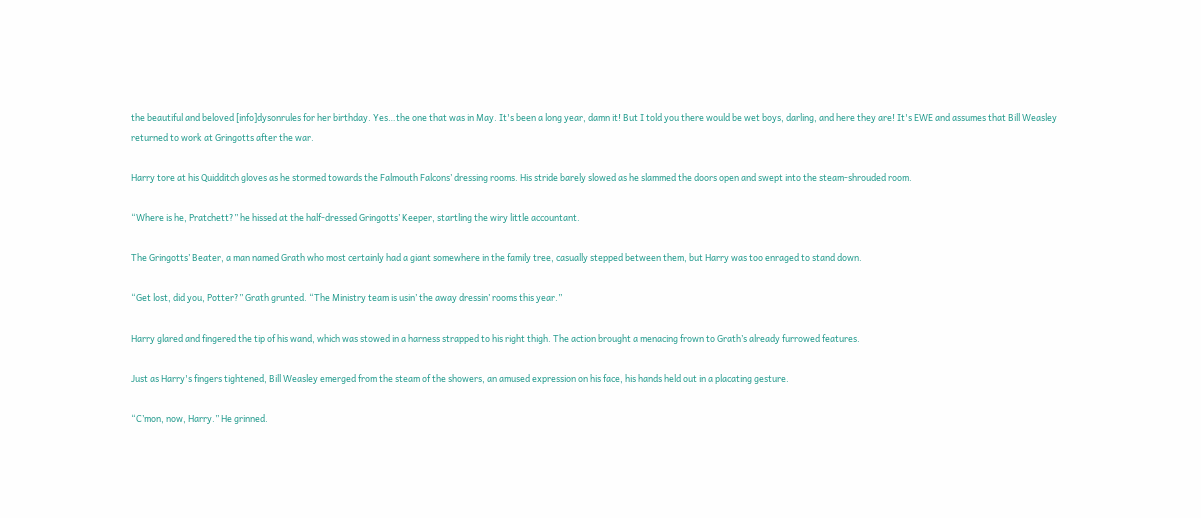the beautiful and beloved [info]dysonrules for her birthday. Yes…the one that was in May. It's been a long year, damn it! But I told you there would be wet boys, darling, and here they are! It's EWE and assumes that Bill Weasley returned to work at Gringotts after the war.

Harry tore at his Quidditch gloves as he stormed towards the Falmouth Falcons’ dressing rooms. His stride barely slowed as he slammed the doors open and swept into the steam-shrouded room.

“Where is he, Pratchett?” he hissed at the half-dressed Gringotts’ Keeper, startling the wiry little accountant.

The Gringotts’ Beater, a man named Grath who most certainly had a giant somewhere in the family tree, casually stepped between them, but Harry was too enraged to stand down.

“Get lost, did you, Potter?” Grath grunted. “The Ministry team is usin’ the away dressin’ rooms this year.”

Harry glared and fingered the tip of his wand, which was stowed in a harness strapped to his right thigh. The action brought a menacing frown to Grath’s already furrowed features.

Just as Harry's fingers tightened, Bill Weasley emerged from the steam of the showers, an amused expression on his face, his hands held out in a placating gesture.

“C’mon, now, Harry.” He grinned.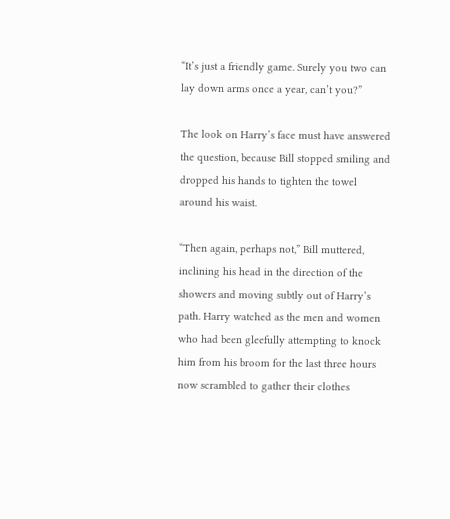“It’s just a friendly game. Surely you two can lay down arms once a year, can’t you?”

The look on Harry’s face must have answered the question, because Bill stopped smiling and dropped his hands to tighten the towel around his waist.

“Then again, perhaps not,” Bill muttered, inclining his head in the direction of the showers and moving subtly out of Harry’s path. Harry watched as the men and women who had been gleefully attempting to knock him from his broom for the last three hours now scrambled to gather their clothes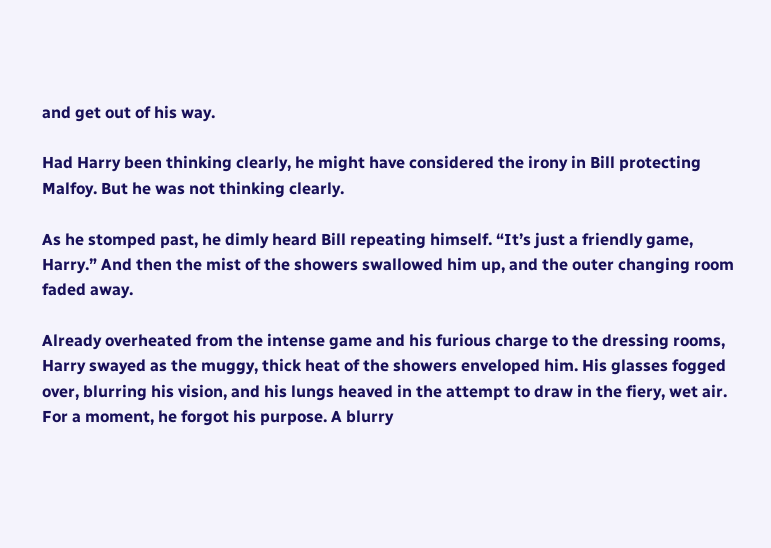and get out of his way.

Had Harry been thinking clearly, he might have considered the irony in Bill protecting Malfoy. But he was not thinking clearly.

As he stomped past, he dimly heard Bill repeating himself. “It’s just a friendly game, Harry.” And then the mist of the showers swallowed him up, and the outer changing room faded away.

Already overheated from the intense game and his furious charge to the dressing rooms, Harry swayed as the muggy, thick heat of the showers enveloped him. His glasses fogged over, blurring his vision, and his lungs heaved in the attempt to draw in the fiery, wet air. For a moment, he forgot his purpose. A blurry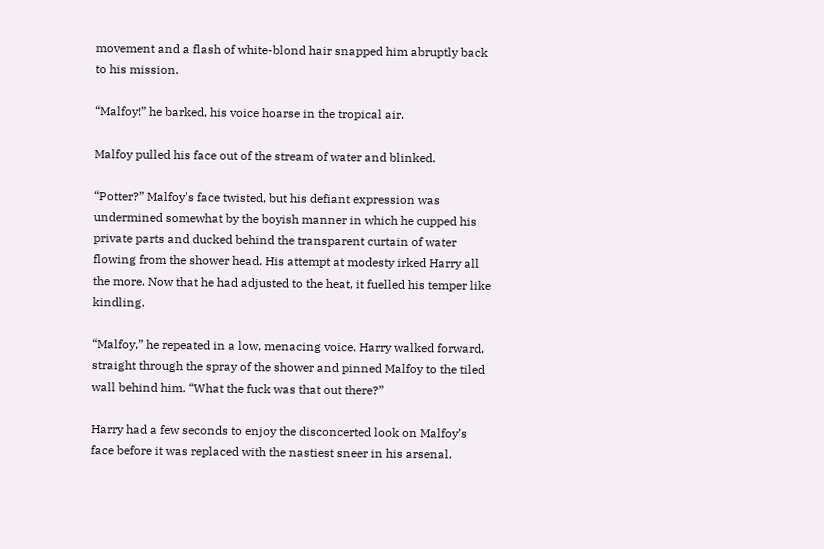movement and a flash of white-blond hair snapped him abruptly back to his mission.

“Malfoy!” he barked, his voice hoarse in the tropical air.

Malfoy pulled his face out of the stream of water and blinked.

“Potter?” Malfoy's face twisted, but his defiant expression was undermined somewhat by the boyish manner in which he cupped his private parts and ducked behind the transparent curtain of water flowing from the shower head. His attempt at modesty irked Harry all the more. Now that he had adjusted to the heat, it fuelled his temper like kindling.

“Malfoy,” he repeated in a low, menacing voice. Harry walked forward, straight through the spray of the shower and pinned Malfoy to the tiled wall behind him. “What the fuck was that out there?”

Harry had a few seconds to enjoy the disconcerted look on Malfoy’s face before it was replaced with the nastiest sneer in his arsenal.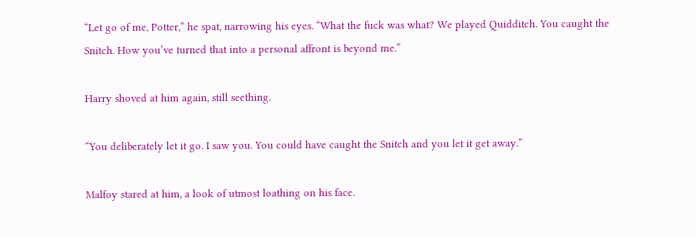“Let go of me, Potter,” he spat, narrowing his eyes. “What the fuck was what? We played Quidditch. You caught the Snitch. How you’ve turned that into a personal affront is beyond me.”

Harry shoved at him again, still seething.

“You deliberately let it go. I saw you. You could have caught the Snitch and you let it get away.”

Malfoy stared at him, a look of utmost loathing on his face.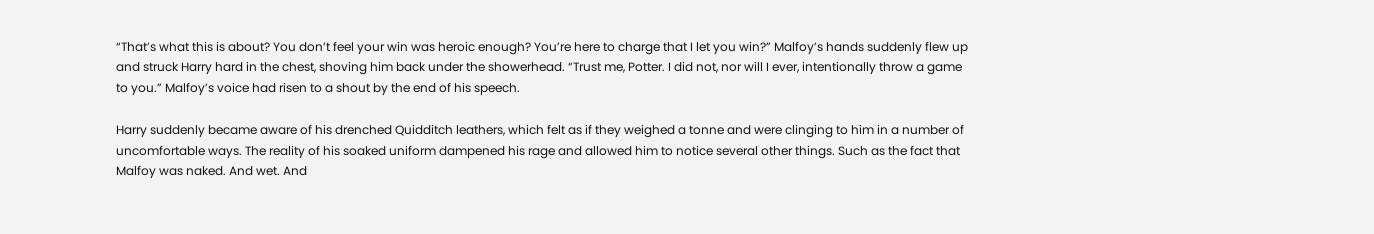“That’s what this is about? You don’t feel your win was heroic enough? You’re here to charge that I let you win?” Malfoy’s hands suddenly flew up and struck Harry hard in the chest, shoving him back under the showerhead. “Trust me, Potter. I did not, nor will I ever, intentionally throw a game to you.” Malfoy’s voice had risen to a shout by the end of his speech.

Harry suddenly became aware of his drenched Quidditch leathers, which felt as if they weighed a tonne and were clinging to him in a number of uncomfortable ways. The reality of his soaked uniform dampened his rage and allowed him to notice several other things. Such as the fact that Malfoy was naked. And wet. And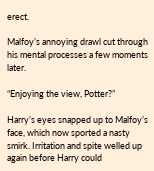erect.

Malfoy’s annoying drawl cut through his mental processes a few moments later.

“Enjoying the view, Potter?”

Harry’s eyes snapped up to Malfoy’s face, which now sported a nasty smirk. Irritation and spite welled up again before Harry could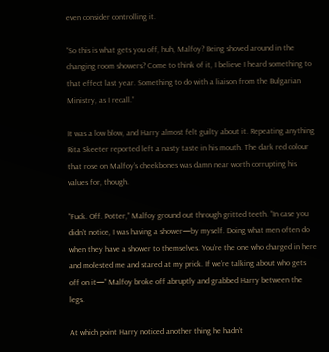even consider controlling it.

“So this is what gets you off, huh, Malfoy? Being shoved around in the changing room showers? Come to think of it, I believe I heard something to that effect last year. Something to do with a liaison from the Bulgarian Ministry, as I recall.”

It was a low blow, and Harry almost felt guilty about it. Repeating anything Rita Skeeter reported left a nasty taste in his mouth. The dark red colour that rose on Malfoy’s cheekbones was damn near worth corrupting his values for, though.

“Fuck. Off. Potter,” Malfoy ground out through gritted teeth. “In case you didn’t notice, I was having a shower—by myself. Doing what men often do when they have a shower to themselves. You’re the one who charged in here and molested me and stared at my prick. If we’re talking about who gets off on it—” Malfoy broke off abruptly and grabbed Harry between the legs.

At which point Harry noticed another thing he hadn’t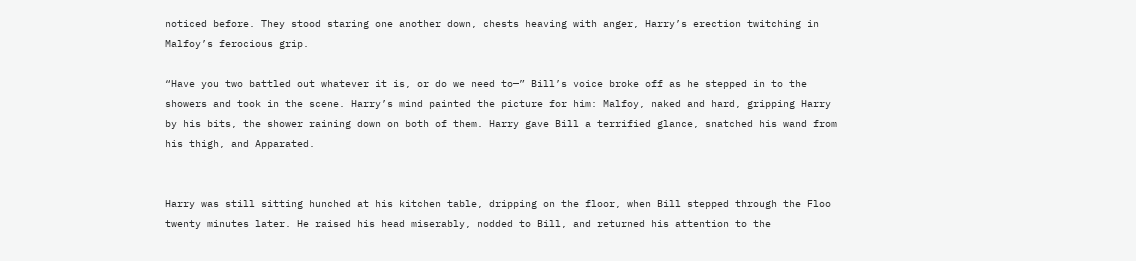noticed before. They stood staring one another down, chests heaving with anger, Harry’s erection twitching in Malfoy’s ferocious grip.

“Have you two battled out whatever it is, or do we need to—” Bill’s voice broke off as he stepped in to the showers and took in the scene. Harry’s mind painted the picture for him: Malfoy, naked and hard, gripping Harry by his bits, the shower raining down on both of them. Harry gave Bill a terrified glance, snatched his wand from his thigh, and Apparated.


Harry was still sitting hunched at his kitchen table, dripping on the floor, when Bill stepped through the Floo twenty minutes later. He raised his head miserably, nodded to Bill, and returned his attention to the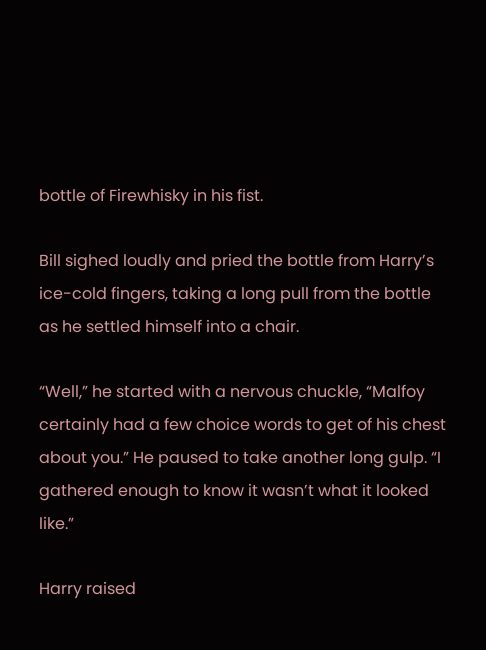bottle of Firewhisky in his fist.

Bill sighed loudly and pried the bottle from Harry’s ice-cold fingers, taking a long pull from the bottle as he settled himself into a chair.

“Well,” he started with a nervous chuckle, “Malfoy certainly had a few choice words to get of his chest about you.” He paused to take another long gulp. “I gathered enough to know it wasn’t what it looked like.”

Harry raised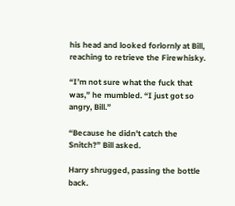his head and looked forlornly at Bill, reaching to retrieve the Firewhisky.

“I’m not sure what the fuck that was,” he mumbled. “I just got so angry, Bill.”

“Because he didn’t catch the Snitch?” Bill asked.

Harry shrugged, passing the bottle back.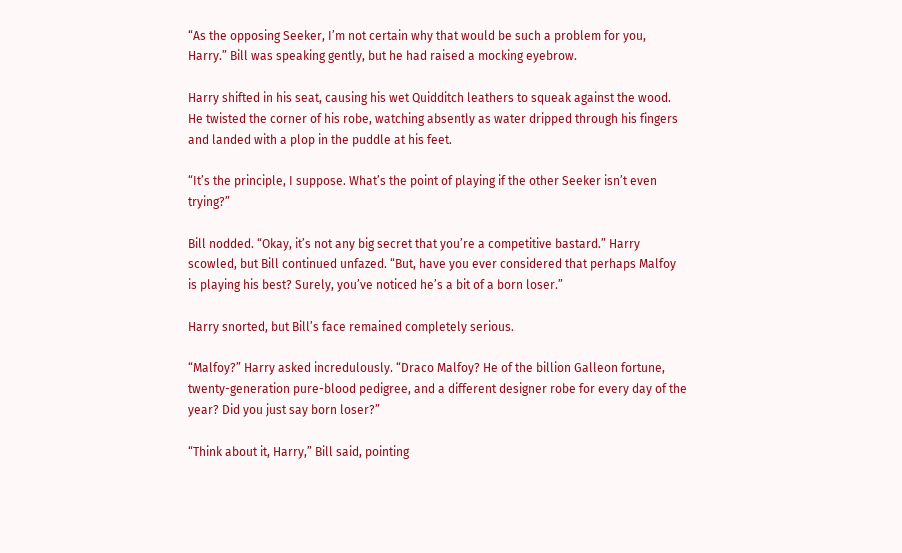“As the opposing Seeker, I’m not certain why that would be such a problem for you, Harry.” Bill was speaking gently, but he had raised a mocking eyebrow.

Harry shifted in his seat, causing his wet Quidditch leathers to squeak against the wood. He twisted the corner of his robe, watching absently as water dripped through his fingers and landed with a plop in the puddle at his feet.

“It’s the principle, I suppose. What’s the point of playing if the other Seeker isn’t even trying?”

Bill nodded. “Okay, it’s not any big secret that you’re a competitive bastard.” Harry scowled, but Bill continued unfazed. “But, have you ever considered that perhaps Malfoy is playing his best? Surely, you’ve noticed he’s a bit of a born loser.”

Harry snorted, but Bill’s face remained completely serious.

“Malfoy?” Harry asked incredulously. “Draco Malfoy? He of the billion Galleon fortune, twenty-generation pure-blood pedigree, and a different designer robe for every day of the year? Did you just say born loser?”

“Think about it, Harry,” Bill said, pointing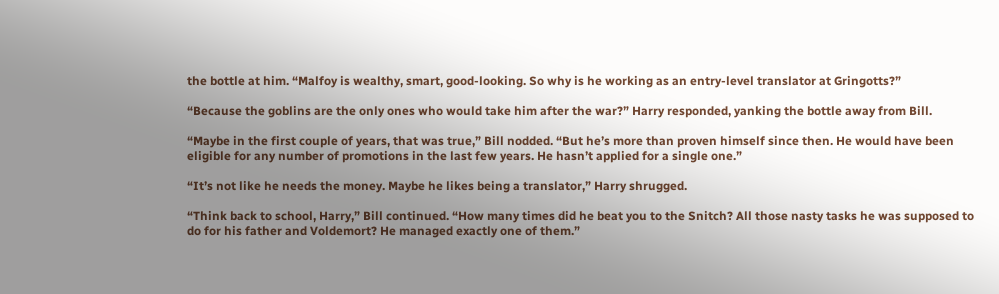the bottle at him. “Malfoy is wealthy, smart, good-looking. So why is he working as an entry-level translator at Gringotts?”

“Because the goblins are the only ones who would take him after the war?” Harry responded, yanking the bottle away from Bill.

“Maybe in the first couple of years, that was true,” Bill nodded. “But he’s more than proven himself since then. He would have been eligible for any number of promotions in the last few years. He hasn’t applied for a single one.”

“It’s not like he needs the money. Maybe he likes being a translator,” Harry shrugged.

“Think back to school, Harry,” Bill continued. “How many times did he beat you to the Snitch? All those nasty tasks he was supposed to do for his father and Voldemort? He managed exactly one of them.”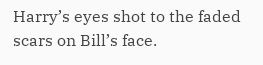Harry’s eyes shot to the faded scars on Bill’s face.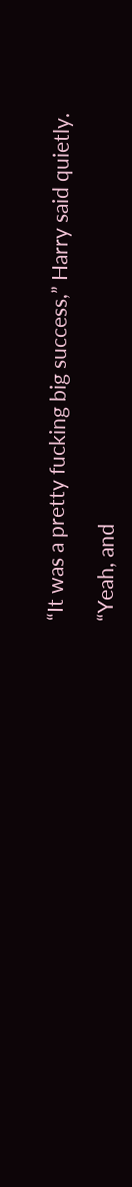“It was a pretty fucking big success,” Harry said quietly.

“Yeah, and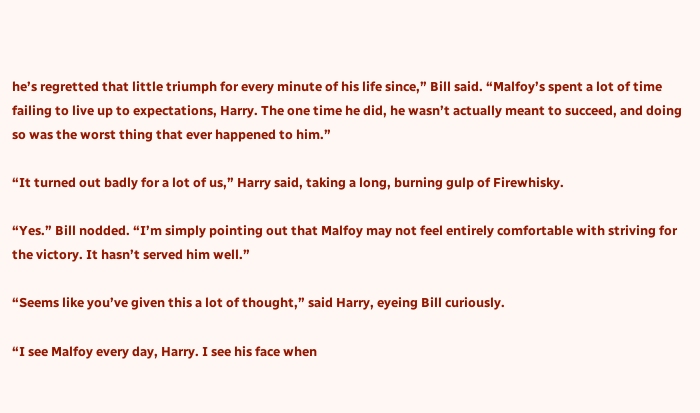he’s regretted that little triumph for every minute of his life since,” Bill said. “Malfoy’s spent a lot of time failing to live up to expectations, Harry. The one time he did, he wasn’t actually meant to succeed, and doing so was the worst thing that ever happened to him.”

“It turned out badly for a lot of us,” Harry said, taking a long, burning gulp of Firewhisky.

“Yes.” Bill nodded. “I’m simply pointing out that Malfoy may not feel entirely comfortable with striving for the victory. It hasn’t served him well.”

“Seems like you’ve given this a lot of thought,” said Harry, eyeing Bill curiously.

“I see Malfoy every day, Harry. I see his face when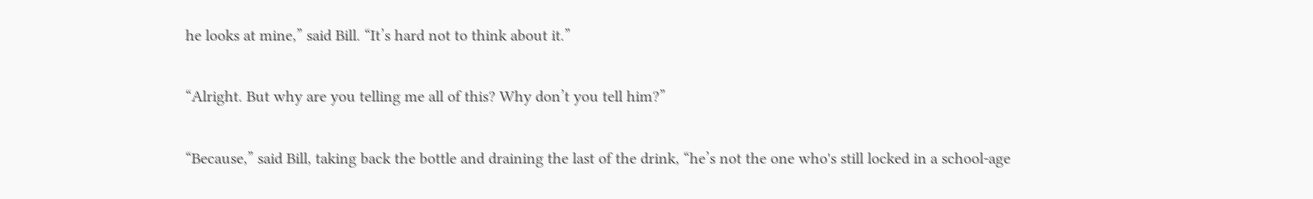he looks at mine,” said Bill. “It’s hard not to think about it.”

“Alright. But why are you telling me all of this? Why don’t you tell him?”

“Because,” said Bill, taking back the bottle and draining the last of the drink, “he’s not the one who's still locked in a school-age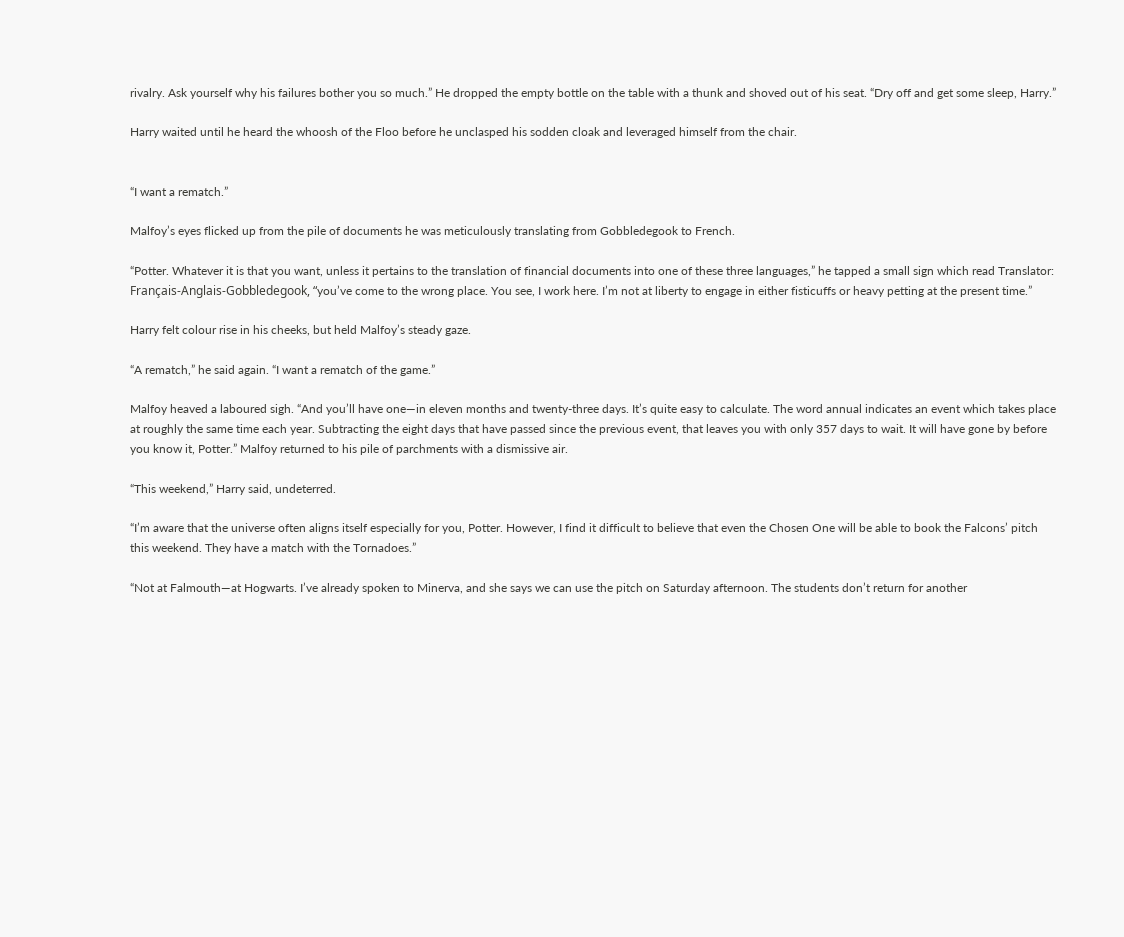rivalry. Ask yourself why his failures bother you so much.” He dropped the empty bottle on the table with a thunk and shoved out of his seat. “Dry off and get some sleep, Harry.”

Harry waited until he heard the whoosh of the Floo before he unclasped his sodden cloak and leveraged himself from the chair.


“I want a rematch.”

Malfoy’s eyes flicked up from the pile of documents he was meticulously translating from Gobbledegook to French.

“Potter. Whatever it is that you want, unless it pertains to the translation of financial documents into one of these three languages,” he tapped a small sign which read Translator: Français-Anglais-Gobbledegook, “you’ve come to the wrong place. You see, I work here. I’m not at liberty to engage in either fisticuffs or heavy petting at the present time.”

Harry felt colour rise in his cheeks, but held Malfoy’s steady gaze.

“A rematch,” he said again. “I want a rematch of the game.”

Malfoy heaved a laboured sigh. “And you’ll have one—in eleven months and twenty-three days. It’s quite easy to calculate. The word annual indicates an event which takes place at roughly the same time each year. Subtracting the eight days that have passed since the previous event, that leaves you with only 357 days to wait. It will have gone by before you know it, Potter.” Malfoy returned to his pile of parchments with a dismissive air.

“This weekend,” Harry said, undeterred.

“I’m aware that the universe often aligns itself especially for you, Potter. However, I find it difficult to believe that even the Chosen One will be able to book the Falcons’ pitch this weekend. They have a match with the Tornadoes.”

“Not at Falmouth—at Hogwarts. I’ve already spoken to Minerva, and she says we can use the pitch on Saturday afternoon. The students don’t return for another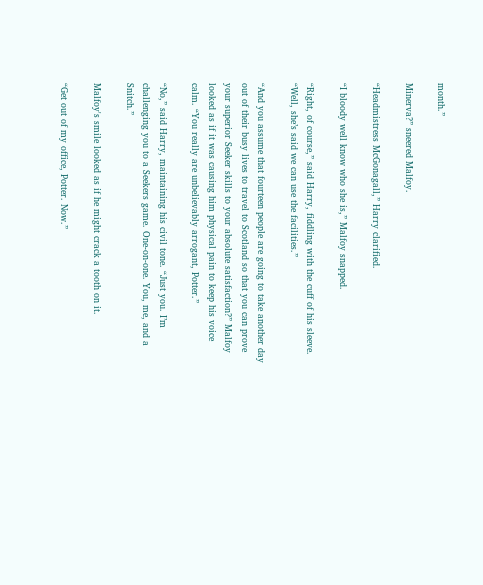month.”

Minerva?” sneered Malfoy.

“Headmistress McGonagall,” Harry clarified.

“I bloody well know who she is,” Malfoy snapped.

“Right, of course,” said Harry, fiddling with the cuff of his sleeve. “Well, she’s said we can use the facilities.”

“And you assume that fourteen people are going to take another day out of their busy lives to travel to Scotland so that you can prove your superior Seeker skills to your absolute satisfaction?” Malfoy looked as if it was causing him physical pain to keep his voice calm. “You really are unbelievably arrogant, Potter.”

“No,” said Harry, maintaining his civil tone. “Just you. I’m challenging you to a Seekers game. One-on-one. You, me, and a Snitch.”

Malfoy's smile looked as if he might crack a tooth on it.

“Get out of my office, Potter. Now.”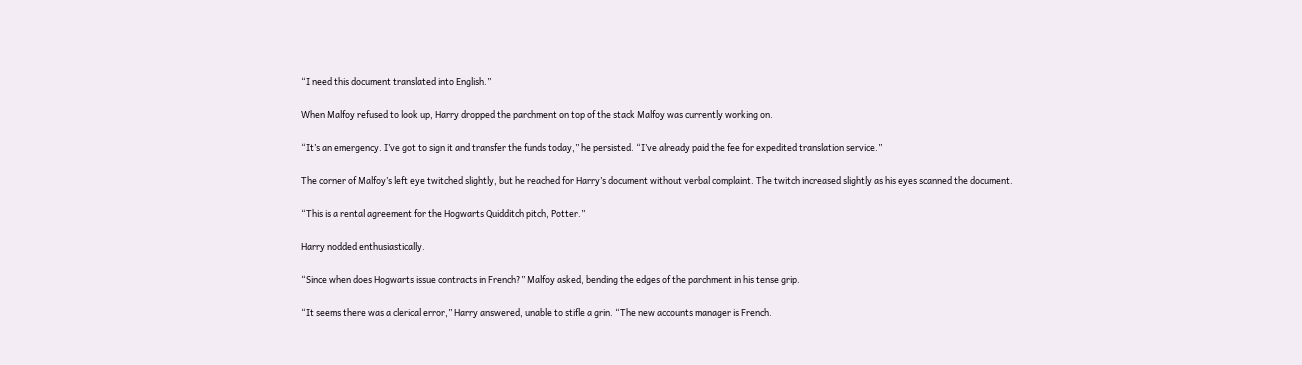“I need this document translated into English.”

When Malfoy refused to look up, Harry dropped the parchment on top of the stack Malfoy was currently working on.

“It’s an emergency. I’ve got to sign it and transfer the funds today,” he persisted. “I’ve already paid the fee for expedited translation service.”

The corner of Malfoy’s left eye twitched slightly, but he reached for Harry’s document without verbal complaint. The twitch increased slightly as his eyes scanned the document.

“This is a rental agreement for the Hogwarts Quidditch pitch, Potter.”

Harry nodded enthusiastically.

“Since when does Hogwarts issue contracts in French?” Malfoy asked, bending the edges of the parchment in his tense grip.

“It seems there was a clerical error,” Harry answered, unable to stifle a grin. “The new accounts manager is French.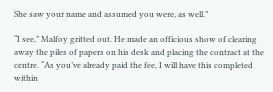She saw your name and assumed you were, as well.”

“I see,” Malfoy gritted out. He made an officious show of clearing away the piles of papers on his desk and placing the contract at the centre. “As you’ve already paid the fee, I will have this completed within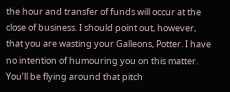the hour and transfer of funds will occur at the close of business. I should point out, however, that you are wasting your Galleons, Potter. I have no intention of humouring you on this matter. You’ll be flying around that pitch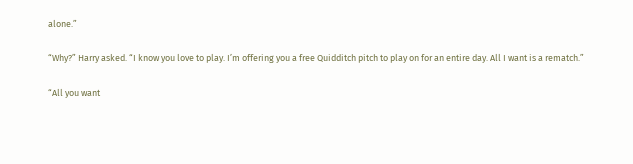alone.”

“Why?” Harry asked. “I know you love to play. I’m offering you a free Quidditch pitch to play on for an entire day. All I want is a rematch.”

“All you want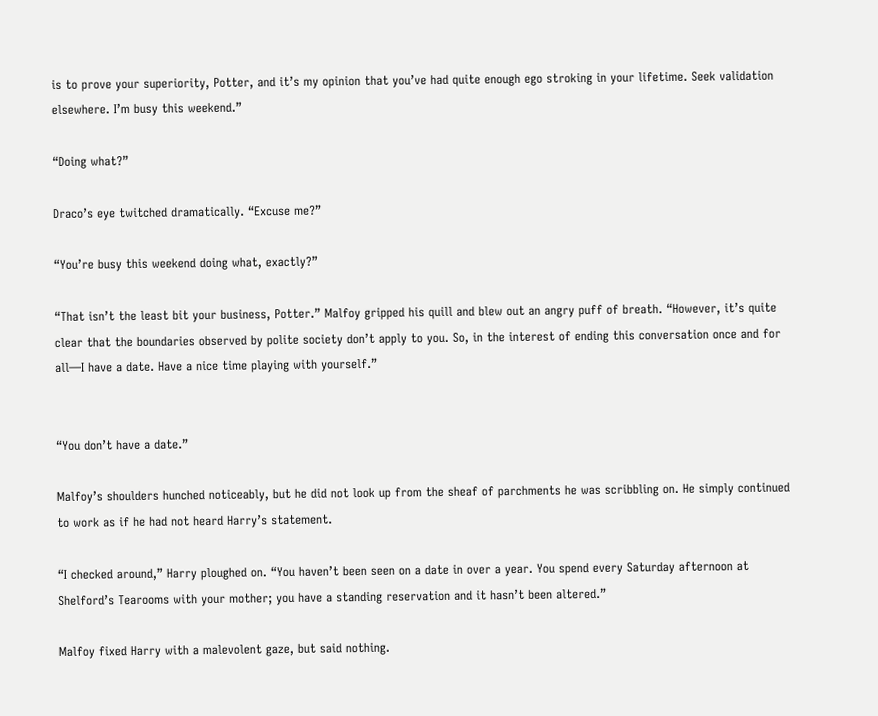is to prove your superiority, Potter, and it’s my opinion that you’ve had quite enough ego stroking in your lifetime. Seek validation elsewhere. I’m busy this weekend.”

“Doing what?”

Draco’s eye twitched dramatically. “Excuse me?”

“You’re busy this weekend doing what, exactly?”

“That isn’t the least bit your business, Potter.” Malfoy gripped his quill and blew out an angry puff of breath. “However, it’s quite clear that the boundaries observed by polite society don’t apply to you. So, in the interest of ending this conversation once and for all—I have a date. Have a nice time playing with yourself.”


“You don’t have a date.”

Malfoy’s shoulders hunched noticeably, but he did not look up from the sheaf of parchments he was scribbling on. He simply continued to work as if he had not heard Harry’s statement.

“I checked around,” Harry ploughed on. “You haven’t been seen on a date in over a year. You spend every Saturday afternoon at Shelford’s Tearooms with your mother; you have a standing reservation and it hasn’t been altered.”

Malfoy fixed Harry with a malevolent gaze, but said nothing.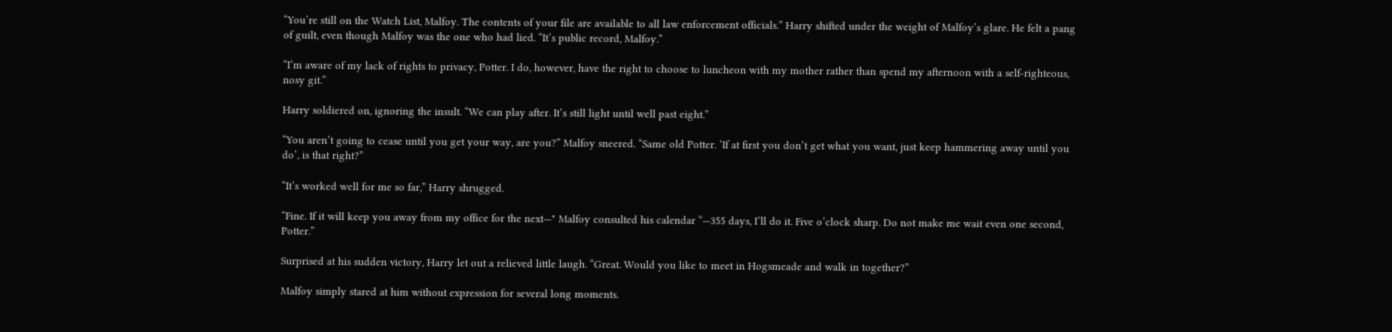“You’re still on the Watch List, Malfoy. The contents of your file are available to all law enforcement officials.” Harry shifted under the weight of Malfoy’s glare. He felt a pang of guilt, even though Malfoy was the one who had lied. “It’s public record, Malfoy.”

“I’m aware of my lack of rights to privacy, Potter. I do, however, have the right to choose to luncheon with my mother rather than spend my afternoon with a self-righteous, nosy git.”

Harry soldiered on, ignoring the insult. “We can play after. It’s still light until well past eight.”

“You aren’t going to cease until you get your way, are you?” Malfoy sneered. “Same old Potter. ‘If at first you don’t get what you want, just keep hammering away until you do’, is that right?”

“It’s worked well for me so far,” Harry shrugged.

“Fine. If it will keep you away from my office for the next—" Malfoy consulted his calendar “—355 days, I’ll do it. Five o’clock sharp. Do not make me wait even one second, Potter.”

Surprised at his sudden victory, Harry let out a relieved little laugh. “Great. Would you like to meet in Hogsmeade and walk in together?”

Malfoy simply stared at him without expression for several long moments.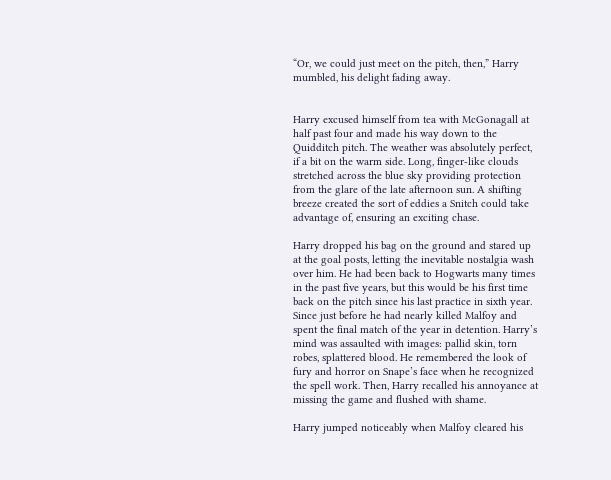“Or, we could just meet on the pitch, then,” Harry mumbled, his delight fading away.


Harry excused himself from tea with McGonagall at half past four and made his way down to the Quidditch pitch. The weather was absolutely perfect, if a bit on the warm side. Long, finger-like clouds stretched across the blue sky providing protection from the glare of the late afternoon sun. A shifting breeze created the sort of eddies a Snitch could take advantage of, ensuring an exciting chase.

Harry dropped his bag on the ground and stared up at the goal posts, letting the inevitable nostalgia wash over him. He had been back to Hogwarts many times in the past five years, but this would be his first time back on the pitch since his last practice in sixth year. Since just before he had nearly killed Malfoy and spent the final match of the year in detention. Harry’s mind was assaulted with images: pallid skin, torn robes, splattered blood. He remembered the look of fury and horror on Snape’s face when he recognized the spell work. Then, Harry recalled his annoyance at missing the game and flushed with shame.

Harry jumped noticeably when Malfoy cleared his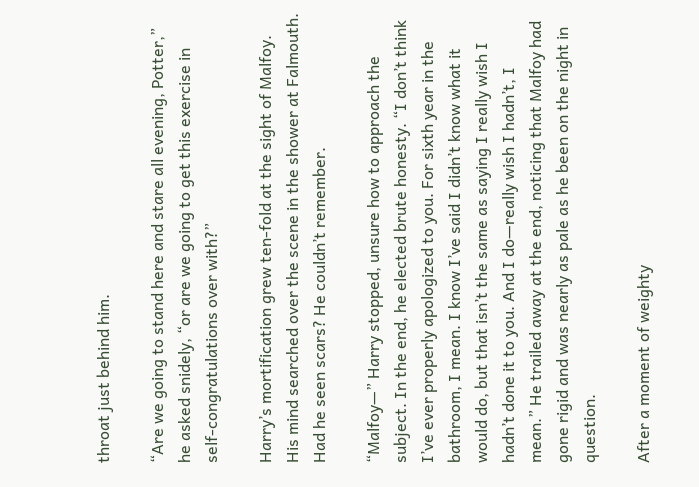throat just behind him.

“Are we going to stand here and stare all evening, Potter,” he asked snidely, “or are we going to get this exercise in self-congratulations over with?”

Harry’s mortification grew ten-fold at the sight of Malfoy. His mind searched over the scene in the shower at Falmouth. Had he seen scars? He couldn’t remember.

“Malfoy—” Harry stopped, unsure how to approach the subject. In the end, he elected brute honesty. “I don’t think I’ve ever properly apologized to you. For sixth year in the bathroom, I mean. I know I’ve said I didn’t know what it would do, but that isn’t the same as saying I really wish I hadn’t done it to you. And I do—really wish I hadn’t, I mean.” He trailed away at the end, noticing that Malfoy had gone rigid and was nearly as pale as he been on the night in question.

After a moment of weighty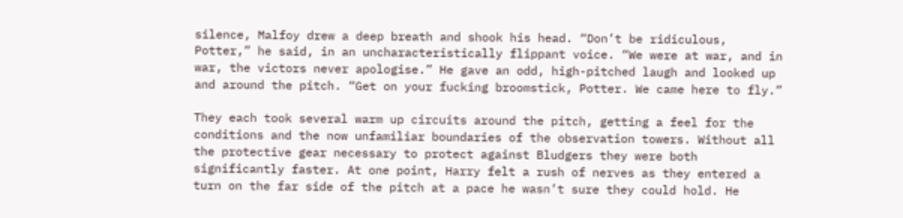silence, Malfoy drew a deep breath and shook his head. “Don’t be ridiculous, Potter,” he said, in an uncharacteristically flippant voice. “We were at war, and in war, the victors never apologise.” He gave an odd, high-pitched laugh and looked up and around the pitch. “Get on your fucking broomstick, Potter. We came here to fly.”

They each took several warm up circuits around the pitch, getting a feel for the conditions and the now unfamiliar boundaries of the observation towers. Without all the protective gear necessary to protect against Bludgers they were both significantly faster. At one point, Harry felt a rush of nerves as they entered a turn on the far side of the pitch at a pace he wasn’t sure they could hold. He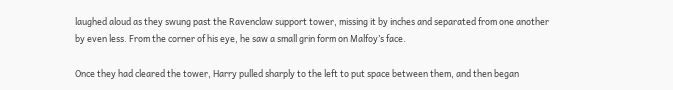laughed aloud as they swung past the Ravenclaw support tower, missing it by inches and separated from one another by even less. From the corner of his eye, he saw a small grin form on Malfoy’s face.

Once they had cleared the tower, Harry pulled sharply to the left to put space between them, and then began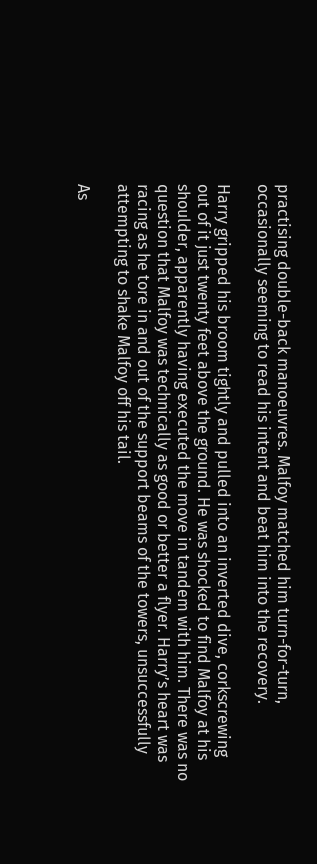practising double-back manoeuvres. Malfoy matched him turn-for-turn, occasionally seeming to read his intent and beat him into the recovery.

Harry gripped his broom tightly and pulled into an inverted dive, corkscrewing out of it just twenty feet above the ground. He was shocked to find Malfoy at his shoulder, apparently having executed the move in tandem with him. There was no question that Malfoy was technically as good or better a flyer. Harry’s heart was racing as he tore in and out of the support beams of the towers, unsuccessfully attempting to shake Malfoy off his tail.

As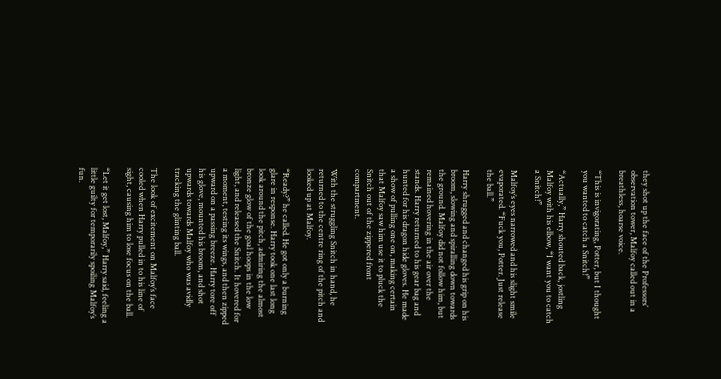they shot up the face of the Professors’ observation tower, Malfoy called out in a breathless, hoarse voice.

“This is invigorating, Potter, but I thought you wanted to catch a Snitch!”

“Actually,” Harry shouted back, jostling Malfoy with his elbow, “I want you to catch a Snitch!”

Malfoy’s eyes narrowed and his slight smile evaporated. “Fuck you, Potter. Just release the ball.”

Harry shrugged and changed his grip on his broom, slowing and spiralling down towards the ground. Malfoy did not follow him, but remained hovering in the air over the stands. Harry returned to his gear bag and hunted for his dragon hide gloves. He made a show of pulling one on, making certain that Malfoy saw him use it to pluck the Snitch out of the zippered front compartment.

With the struggling Snitch in hand, he returned to the centre ring of the pitch and looked up at Malfoy.

“Ready?” he called. He got only a burning glare in response. Harry took one last long look around the pitch, admiring the almost bronze glow of the goal hoops in the low light, and released the Snitch. It hovered for a moment, testing its wings, and then zipped upward on a passing breeze. Harry tore off his glove, mounted his broom, and shot upwards towards Malfoy who was avidly tracking the glinting ball.

The look of excitement on Malfoy’s face cooled when Harry pulled in to his line of sight, causing him to lose focus on the ball.

“Let it get lost, Malfoy,” Harry said, feeling a little guilty for temporarily spoiling Malfoy’s fun.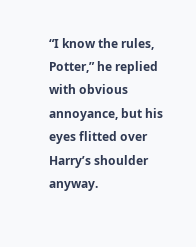“I know the rules, Potter,” he replied with obvious annoyance, but his eyes flitted over Harry’s shoulder anyway.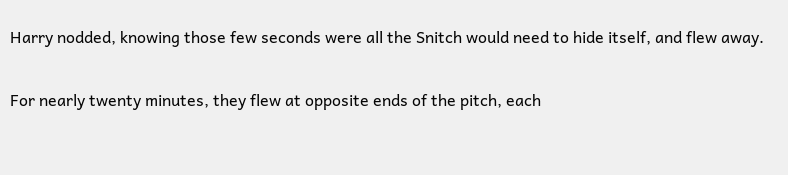Harry nodded, knowing those few seconds were all the Snitch would need to hide itself, and flew away.

For nearly twenty minutes, they flew at opposite ends of the pitch, each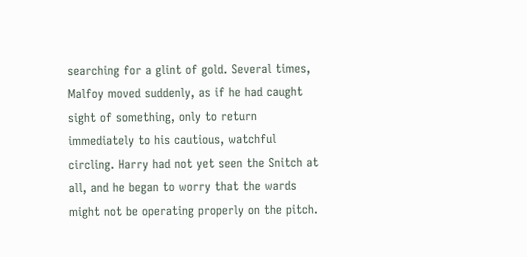searching for a glint of gold. Several times, Malfoy moved suddenly, as if he had caught sight of something, only to return immediately to his cautious, watchful circling. Harry had not yet seen the Snitch at all, and he began to worry that the wards might not be operating properly on the pitch.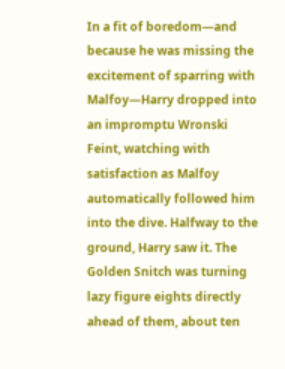In a fit of boredom—and because he was missing the excitement of sparring with Malfoy—Harry dropped into an impromptu Wronski Feint, watching with satisfaction as Malfoy automatically followed him into the dive. Halfway to the ground, Harry saw it. The Golden Snitch was turning lazy figure eights directly ahead of them, about ten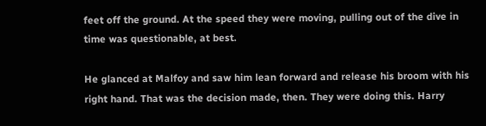feet off the ground. At the speed they were moving, pulling out of the dive in time was questionable, at best.

He glanced at Malfoy and saw him lean forward and release his broom with his right hand. That was the decision made, then. They were doing this. Harry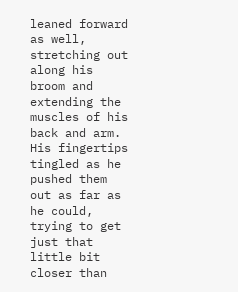leaned forward as well, stretching out along his broom and extending the muscles of his back and arm. His fingertips tingled as he pushed them out as far as he could, trying to get just that little bit closer than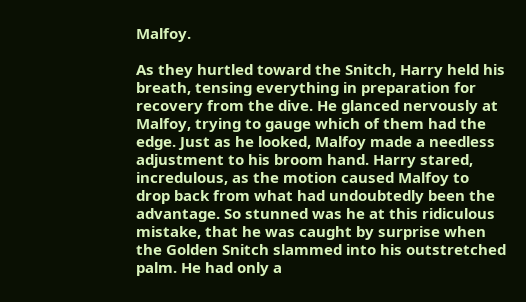Malfoy.

As they hurtled toward the Snitch, Harry held his breath, tensing everything in preparation for recovery from the dive. He glanced nervously at Malfoy, trying to gauge which of them had the edge. Just as he looked, Malfoy made a needless adjustment to his broom hand. Harry stared, incredulous, as the motion caused Malfoy to drop back from what had undoubtedly been the advantage. So stunned was he at this ridiculous mistake, that he was caught by surprise when the Golden Snitch slammed into his outstretched palm. He had only a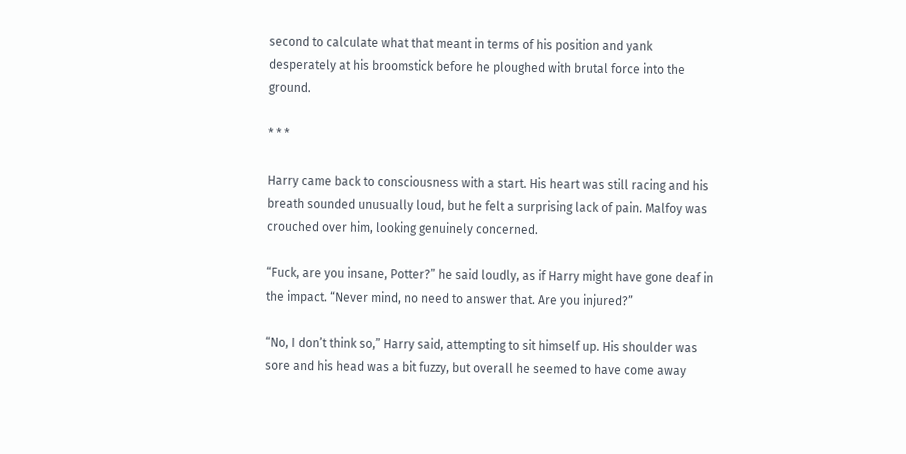second to calculate what that meant in terms of his position and yank desperately at his broomstick before he ploughed with brutal force into the ground.

* * *

Harry came back to consciousness with a start. His heart was still racing and his breath sounded unusually loud, but he felt a surprising lack of pain. Malfoy was crouched over him, looking genuinely concerned.

“Fuck, are you insane, Potter?” he said loudly, as if Harry might have gone deaf in the impact. “Never mind, no need to answer that. Are you injured?”

“No, I don’t think so,” Harry said, attempting to sit himself up. His shoulder was sore and his head was a bit fuzzy, but overall he seemed to have come away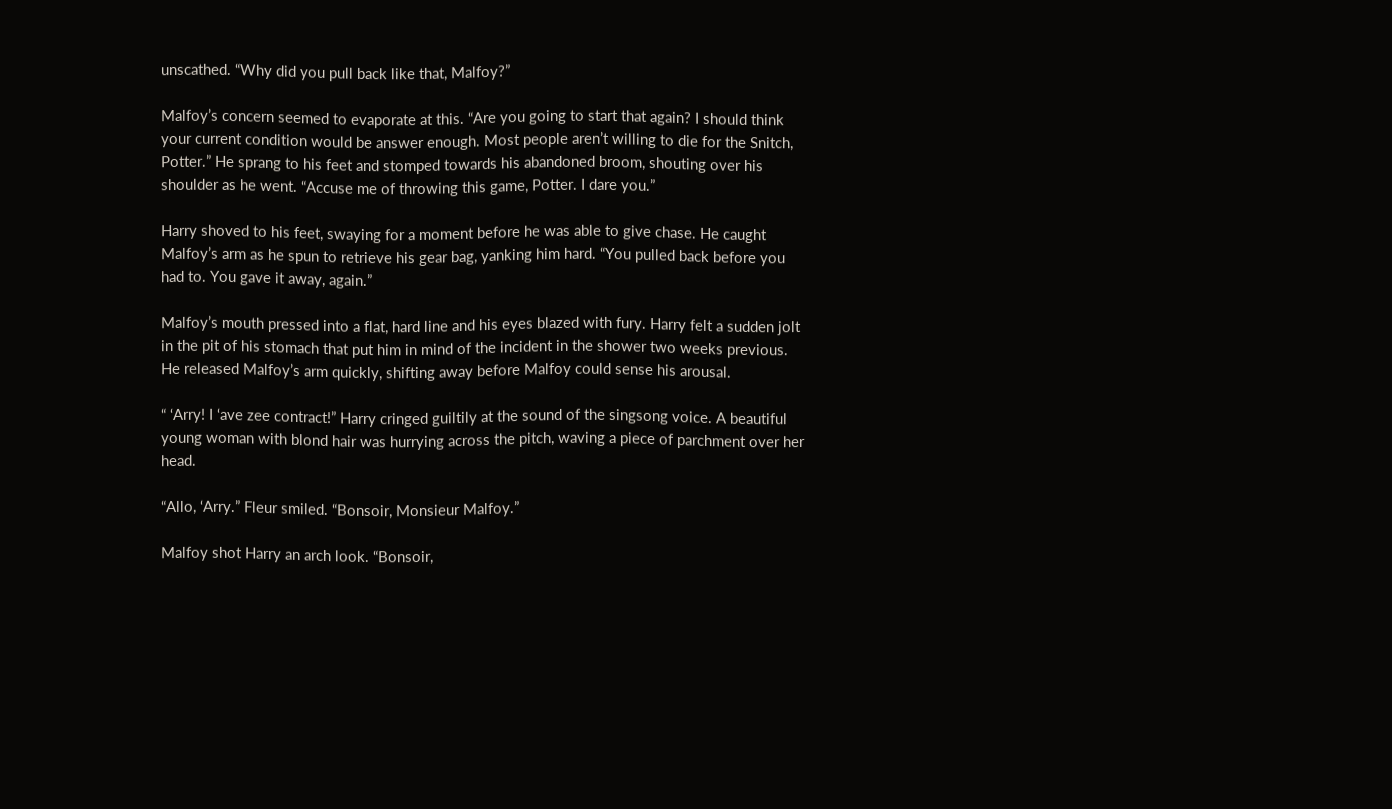unscathed. “Why did you pull back like that, Malfoy?”

Malfoy’s concern seemed to evaporate at this. “Are you going to start that again? I should think your current condition would be answer enough. Most people aren’t willing to die for the Snitch, Potter.” He sprang to his feet and stomped towards his abandoned broom, shouting over his shoulder as he went. “Accuse me of throwing this game, Potter. I dare you.”

Harry shoved to his feet, swaying for a moment before he was able to give chase. He caught Malfoy’s arm as he spun to retrieve his gear bag, yanking him hard. “You pulled back before you had to. You gave it away, again.”

Malfoy’s mouth pressed into a flat, hard line and his eyes blazed with fury. Harry felt a sudden jolt in the pit of his stomach that put him in mind of the incident in the shower two weeks previous. He released Malfoy’s arm quickly, shifting away before Malfoy could sense his arousal.

“ ‘Arry! I ‘ave zee contract!” Harry cringed guiltily at the sound of the singsong voice. A beautiful young woman with blond hair was hurrying across the pitch, waving a piece of parchment over her head.

“Allo, ‘Arry.” Fleur smiled. “Bonsoir, Monsieur Malfoy.”

Malfoy shot Harry an arch look. “Bonsoir,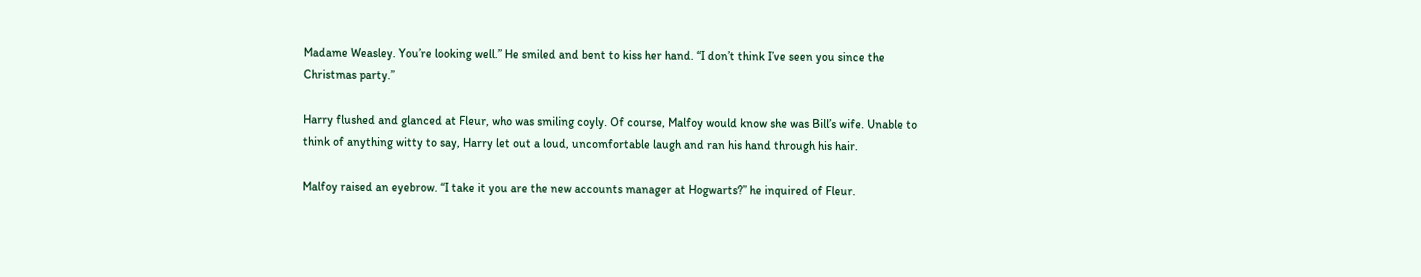Madame Weasley. You’re looking well.” He smiled and bent to kiss her hand. “I don’t think I’ve seen you since the Christmas party.”

Harry flushed and glanced at Fleur, who was smiling coyly. Of course, Malfoy would know she was Bill’s wife. Unable to think of anything witty to say, Harry let out a loud, uncomfortable laugh and ran his hand through his hair.

Malfoy raised an eyebrow. “I take it you are the new accounts manager at Hogwarts?” he inquired of Fleur.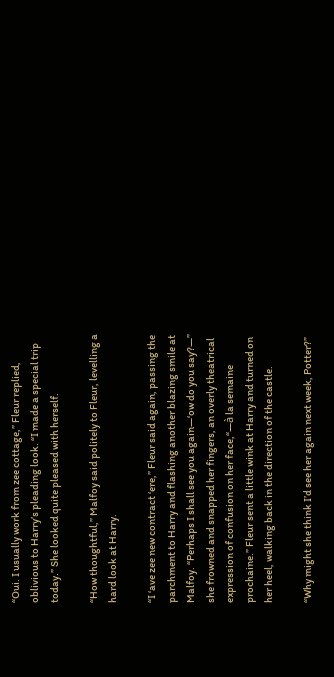“Oui. I usually work from zee cottage,” Fleur replied, oblivious to Harry’s pleading look. “I made a special trip today.” She looked quite pleased with herself.

“How thoughtful,” Malfoy said politely to Fleur, levelling a hard look at Harry.

“I ‘ave zee new contract ‘ere,” Fleur said again, passing the parchment to Harry and flashing another blazing smile at Malfoy. “Perhaps I shall see you again—‘ow do you say?—” she frowned and snapped her fingers, an overly theatrical expression of confusion on her face,“—à la semaine prochaine.” Fleur sent a little wink at Harry and turned on her heel, walking back in the direction of the castle.

“Why might she think I’d see her again next week, Potter?”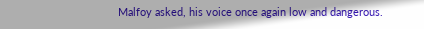Malfoy asked, his voice once again low and dangerous.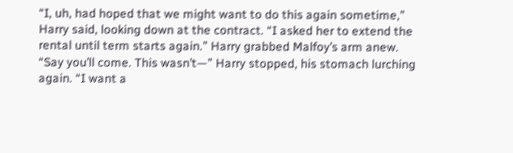“I, uh, had hoped that we might want to do this again sometime,” Harry said, looking down at the contract. “I asked her to extend the rental until term starts again.” Harry grabbed Malfoy’s arm anew. “Say you’ll come. This wasn’t—” Harry stopped, his stomach lurching again. “I want a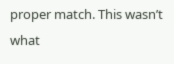proper match. This wasn’t what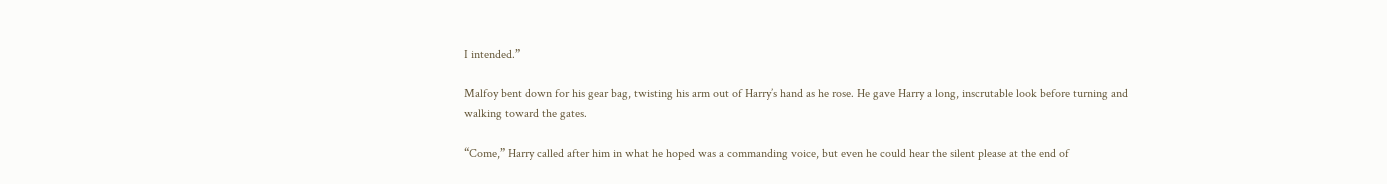I intended.”

Malfoy bent down for his gear bag, twisting his arm out of Harry’s hand as he rose. He gave Harry a long, inscrutable look before turning and walking toward the gates.

“Come,” Harry called after him in what he hoped was a commanding voice, but even he could hear the silent please at the end of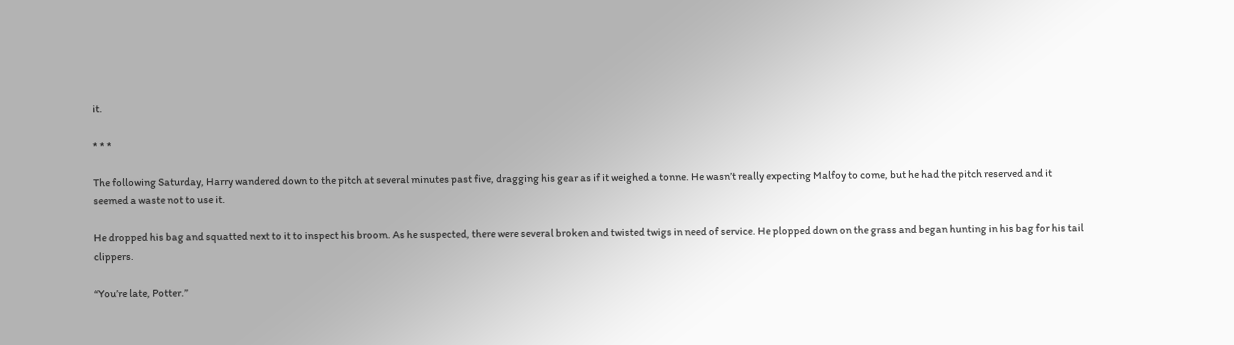it.

* * *

The following Saturday, Harry wandered down to the pitch at several minutes past five, dragging his gear as if it weighed a tonne. He wasn’t really expecting Malfoy to come, but he had the pitch reserved and it seemed a waste not to use it.

He dropped his bag and squatted next to it to inspect his broom. As he suspected, there were several broken and twisted twigs in need of service. He plopped down on the grass and began hunting in his bag for his tail clippers.

“You’re late, Potter.”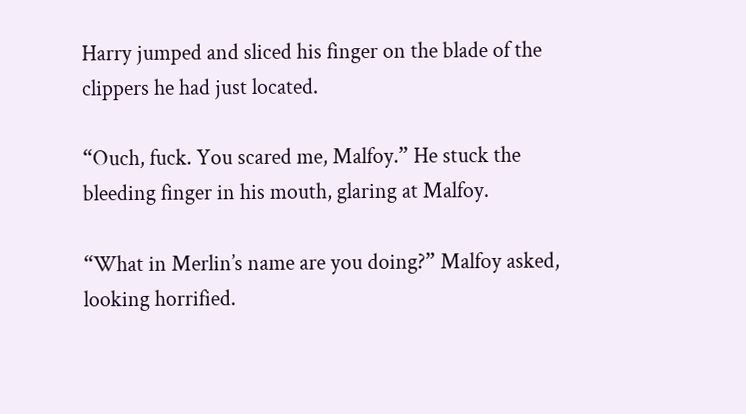Harry jumped and sliced his finger on the blade of the clippers he had just located.

“Ouch, fuck. You scared me, Malfoy.” He stuck the bleeding finger in his mouth, glaring at Malfoy.

“What in Merlin’s name are you doing?” Malfoy asked, looking horrified.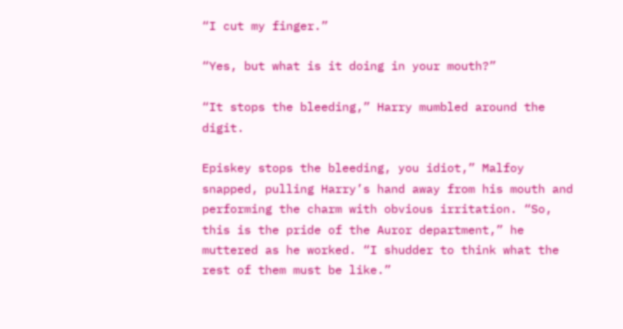“I cut my finger.”

“Yes, but what is it doing in your mouth?”

“It stops the bleeding,” Harry mumbled around the digit.

Episkey stops the bleeding, you idiot,” Malfoy snapped, pulling Harry’s hand away from his mouth and performing the charm with obvious irritation. “So, this is the pride of the Auror department,” he muttered as he worked. “I shudder to think what the rest of them must be like.”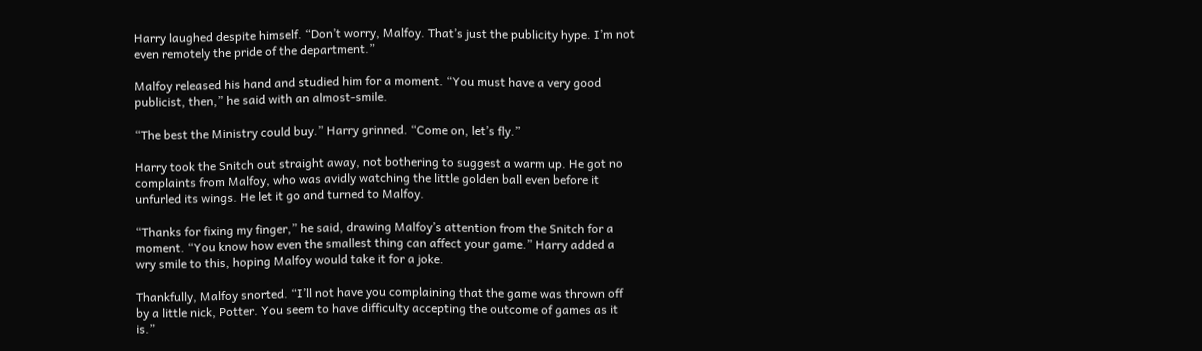Harry laughed despite himself. “Don’t worry, Malfoy. That’s just the publicity hype. I’m not even remotely the pride of the department.”

Malfoy released his hand and studied him for a moment. “You must have a very good publicist, then,” he said with an almost-smile.

“The best the Ministry could buy.” Harry grinned. “Come on, let’s fly.”

Harry took the Snitch out straight away, not bothering to suggest a warm up. He got no complaints from Malfoy, who was avidly watching the little golden ball even before it unfurled its wings. He let it go and turned to Malfoy.

“Thanks for fixing my finger,” he said, drawing Malfoy’s attention from the Snitch for a moment. “You know how even the smallest thing can affect your game.” Harry added a wry smile to this, hoping Malfoy would take it for a joke.

Thankfully, Malfoy snorted. “I’ll not have you complaining that the game was thrown off by a little nick, Potter. You seem to have difficulty accepting the outcome of games as it is.”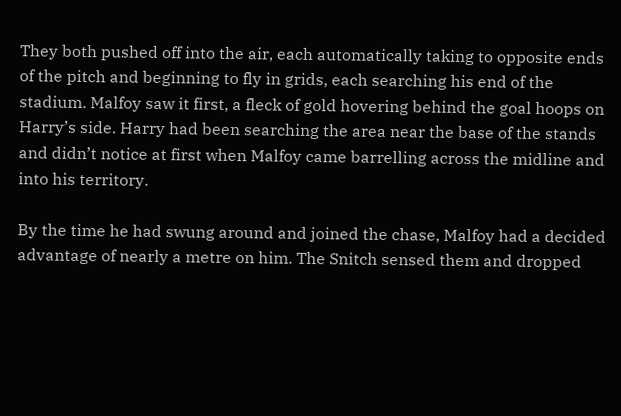They both pushed off into the air, each automatically taking to opposite ends of the pitch and beginning to fly in grids, each searching his end of the stadium. Malfoy saw it first, a fleck of gold hovering behind the goal hoops on Harry’s side. Harry had been searching the area near the base of the stands and didn’t notice at first when Malfoy came barrelling across the midline and into his territory.

By the time he had swung around and joined the chase, Malfoy had a decided advantage of nearly a metre on him. The Snitch sensed them and dropped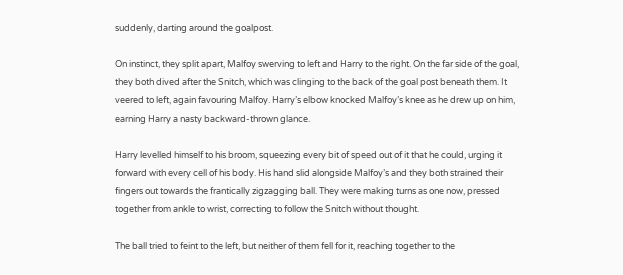suddenly, darting around the goalpost.

On instinct, they split apart, Malfoy swerving to left and Harry to the right. On the far side of the goal, they both dived after the Snitch, which was clinging to the back of the goal post beneath them. It veered to left, again favouring Malfoy. Harry’s elbow knocked Malfoy’s knee as he drew up on him, earning Harry a nasty backward-thrown glance.

Harry levelled himself to his broom, squeezing every bit of speed out of it that he could, urging it forward with every cell of his body. His hand slid alongside Malfoy’s and they both strained their fingers out towards the frantically zigzagging ball. They were making turns as one now, pressed together from ankle to wrist, correcting to follow the Snitch without thought.

The ball tried to feint to the left, but neither of them fell for it, reaching together to the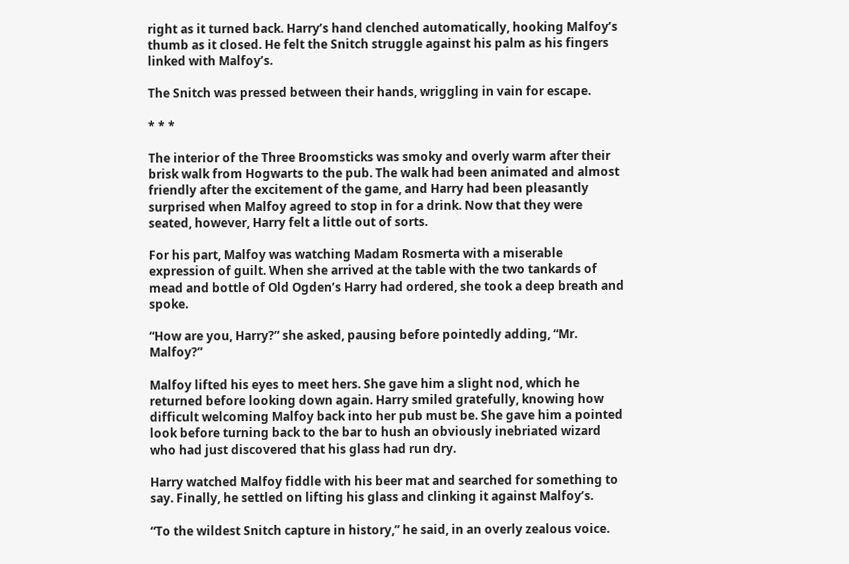right as it turned back. Harry’s hand clenched automatically, hooking Malfoy’s thumb as it closed. He felt the Snitch struggle against his palm as his fingers linked with Malfoy’s.

The Snitch was pressed between their hands, wriggling in vain for escape.

* * *

The interior of the Three Broomsticks was smoky and overly warm after their brisk walk from Hogwarts to the pub. The walk had been animated and almost friendly after the excitement of the game, and Harry had been pleasantly surprised when Malfoy agreed to stop in for a drink. Now that they were seated, however, Harry felt a little out of sorts.

For his part, Malfoy was watching Madam Rosmerta with a miserable expression of guilt. When she arrived at the table with the two tankards of mead and bottle of Old Ogden’s Harry had ordered, she took a deep breath and spoke.

“How are you, Harry?” she asked, pausing before pointedly adding, “Mr. Malfoy?”

Malfoy lifted his eyes to meet hers. She gave him a slight nod, which he returned before looking down again. Harry smiled gratefully, knowing how difficult welcoming Malfoy back into her pub must be. She gave him a pointed look before turning back to the bar to hush an obviously inebriated wizard who had just discovered that his glass had run dry.

Harry watched Malfoy fiddle with his beer mat and searched for something to say. Finally, he settled on lifting his glass and clinking it against Malfoy’s.

“To the wildest Snitch capture in history,” he said, in an overly zealous voice.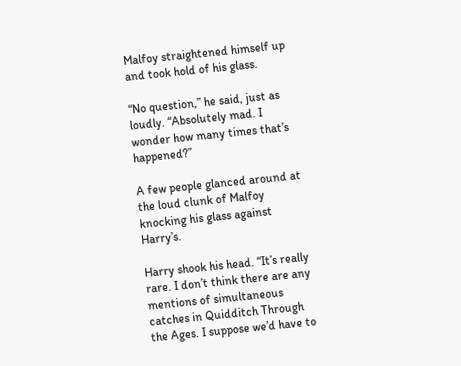Malfoy straightened himself up and took hold of his glass.

“No question,” he said, just as loudly. “Absolutely mad. I wonder how many times that’s happened?”

A few people glanced around at the loud clunk of Malfoy knocking his glass against Harry’s.

Harry shook his head. “It’s really rare. I don’t think there are any mentions of simultaneous catches in Quidditch Through the Ages. I suppose we’d have to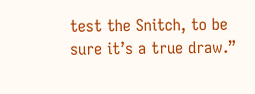test the Snitch, to be sure it’s a true draw.”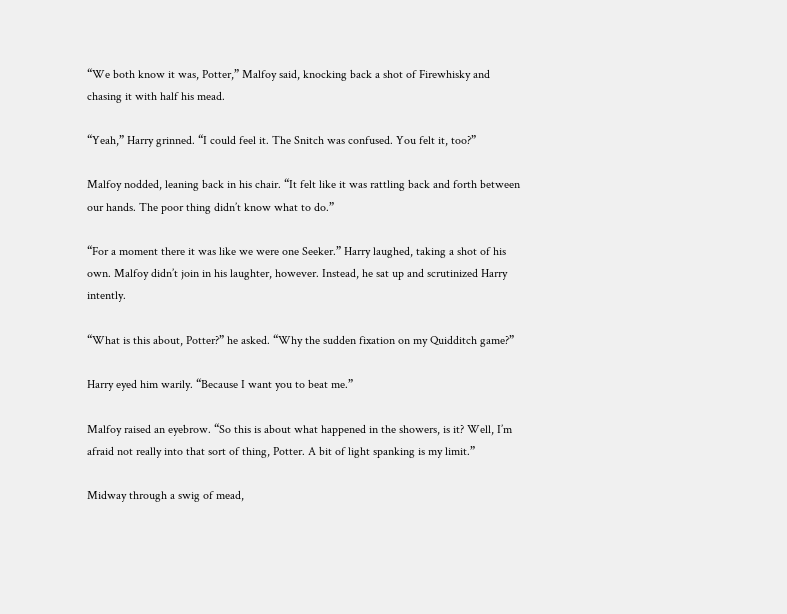“We both know it was, Potter,” Malfoy said, knocking back a shot of Firewhisky and chasing it with half his mead.

“Yeah,” Harry grinned. “I could feel it. The Snitch was confused. You felt it, too?”

Malfoy nodded, leaning back in his chair. “It felt like it was rattling back and forth between our hands. The poor thing didn’t know what to do.”

“For a moment there it was like we were one Seeker.” Harry laughed, taking a shot of his own. Malfoy didn’t join in his laughter, however. Instead, he sat up and scrutinized Harry intently.

“What is this about, Potter?” he asked. “Why the sudden fixation on my Quidditch game?”

Harry eyed him warily. “Because I want you to beat me.”

Malfoy raised an eyebrow. “So this is about what happened in the showers, is it? Well, I’m afraid not really into that sort of thing, Potter. A bit of light spanking is my limit.”

Midway through a swig of mead,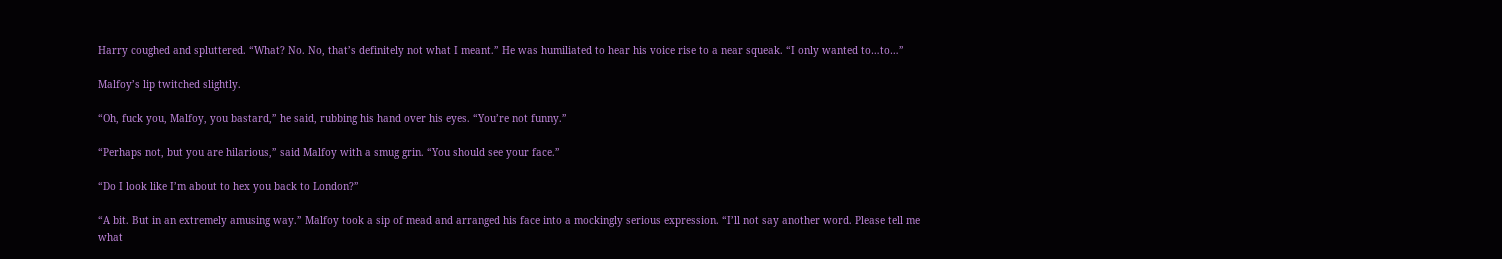Harry coughed and spluttered. “What? No. No, that’s definitely not what I meant.” He was humiliated to hear his voice rise to a near squeak. “I only wanted to…to…”

Malfoy’s lip twitched slightly.

“Oh, fuck you, Malfoy, you bastard,” he said, rubbing his hand over his eyes. “You’re not funny.”

“Perhaps not, but you are hilarious,” said Malfoy with a smug grin. “You should see your face.”

“Do I look like I’m about to hex you back to London?”

“A bit. But in an extremely amusing way.” Malfoy took a sip of mead and arranged his face into a mockingly serious expression. “I’ll not say another word. Please tell me what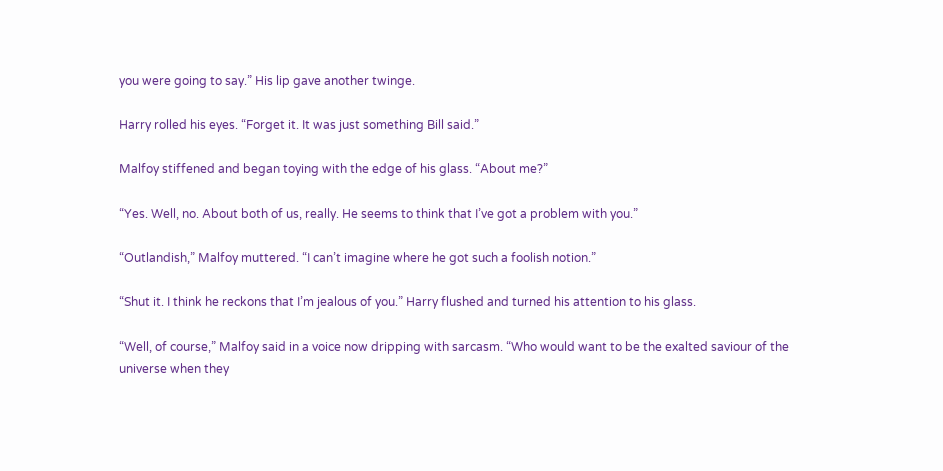you were going to say.” His lip gave another twinge.

Harry rolled his eyes. “Forget it. It was just something Bill said.”

Malfoy stiffened and began toying with the edge of his glass. “About me?”

“Yes. Well, no. About both of us, really. He seems to think that I’ve got a problem with you.”

“Outlandish,” Malfoy muttered. “I can’t imagine where he got such a foolish notion.”

“Shut it. I think he reckons that I’m jealous of you.” Harry flushed and turned his attention to his glass.

“Well, of course,” Malfoy said in a voice now dripping with sarcasm. “Who would want to be the exalted saviour of the universe when they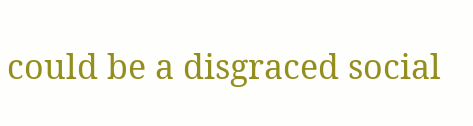could be a disgraced social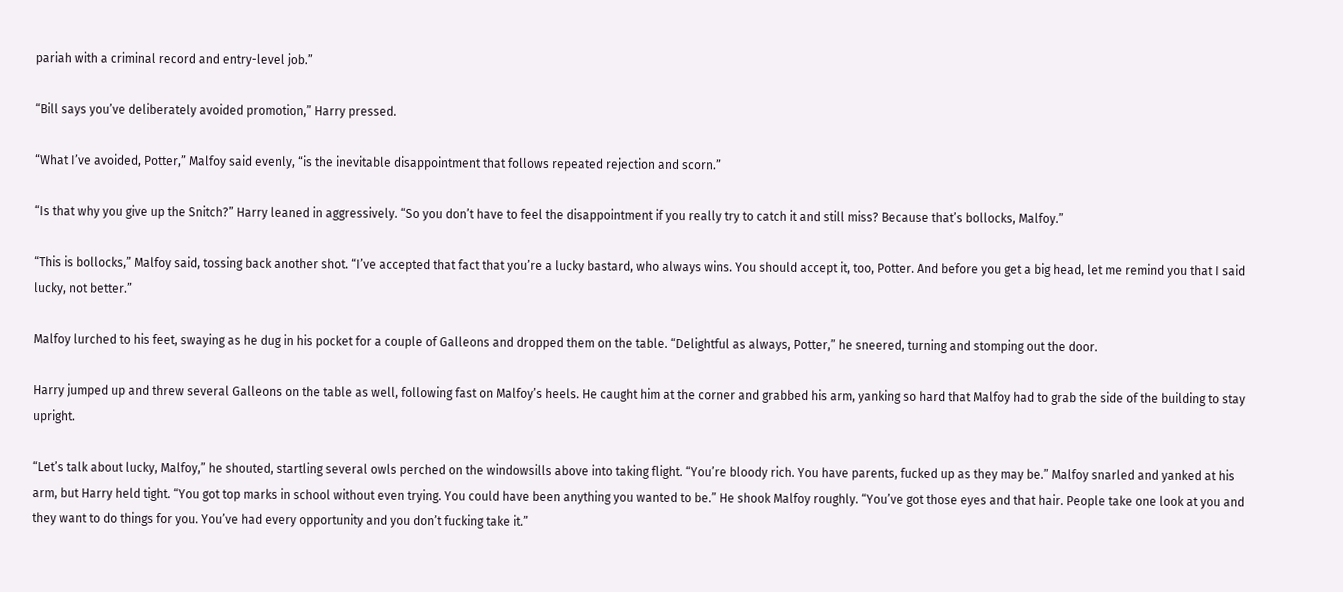pariah with a criminal record and entry-level job.”

“Bill says you’ve deliberately avoided promotion,” Harry pressed.

“What I’ve avoided, Potter,” Malfoy said evenly, “is the inevitable disappointment that follows repeated rejection and scorn.”

“Is that why you give up the Snitch?” Harry leaned in aggressively. “So you don’t have to feel the disappointment if you really try to catch it and still miss? Because that’s bollocks, Malfoy.”

“This is bollocks,” Malfoy said, tossing back another shot. “I’ve accepted that fact that you’re a lucky bastard, who always wins. You should accept it, too, Potter. And before you get a big head, let me remind you that I said lucky, not better.”

Malfoy lurched to his feet, swaying as he dug in his pocket for a couple of Galleons and dropped them on the table. “Delightful as always, Potter,” he sneered, turning and stomping out the door.

Harry jumped up and threw several Galleons on the table as well, following fast on Malfoy’s heels. He caught him at the corner and grabbed his arm, yanking so hard that Malfoy had to grab the side of the building to stay upright.

“Let’s talk about lucky, Malfoy,” he shouted, startling several owls perched on the windowsills above into taking flight. “You’re bloody rich. You have parents, fucked up as they may be.” Malfoy snarled and yanked at his arm, but Harry held tight. “You got top marks in school without even trying. You could have been anything you wanted to be.” He shook Malfoy roughly. “You’ve got those eyes and that hair. People take one look at you and they want to do things for you. You’ve had every opportunity and you don’t fucking take it.”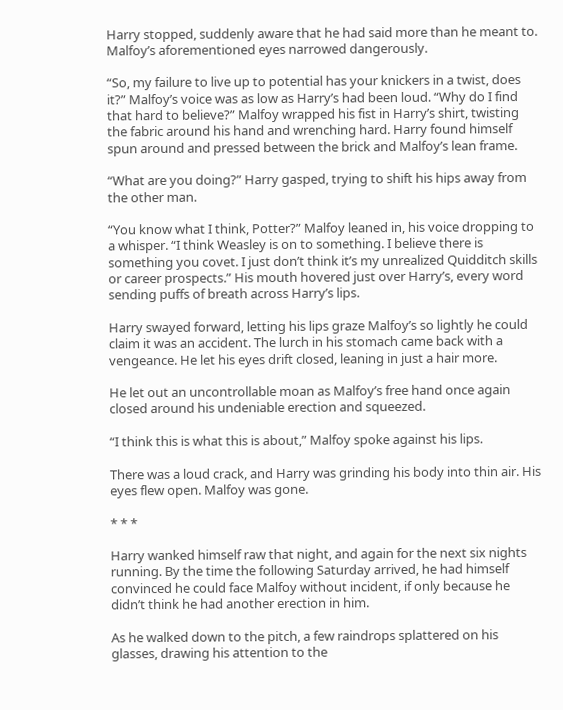Harry stopped, suddenly aware that he had said more than he meant to. Malfoy’s aforementioned eyes narrowed dangerously.

“So, my failure to live up to potential has your knickers in a twist, does it?” Malfoy’s voice was as low as Harry’s had been loud. “Why do I find that hard to believe?” Malfoy wrapped his fist in Harry’s shirt, twisting the fabric around his hand and wrenching hard. Harry found himself spun around and pressed between the brick and Malfoy’s lean frame.

“What are you doing?” Harry gasped, trying to shift his hips away from the other man.

“You know what I think, Potter?” Malfoy leaned in, his voice dropping to a whisper. “I think Weasley is on to something. I believe there is something you covet. I just don’t think it’s my unrealized Quidditch skills or career prospects.” His mouth hovered just over Harry’s, every word sending puffs of breath across Harry’s lips.

Harry swayed forward, letting his lips graze Malfoy’s so lightly he could claim it was an accident. The lurch in his stomach came back with a vengeance. He let his eyes drift closed, leaning in just a hair more.

He let out an uncontrollable moan as Malfoy’s free hand once again closed around his undeniable erection and squeezed.

“I think this is what this is about,” Malfoy spoke against his lips.

There was a loud crack, and Harry was grinding his body into thin air. His eyes flew open. Malfoy was gone.

* * *

Harry wanked himself raw that night, and again for the next six nights running. By the time the following Saturday arrived, he had himself convinced he could face Malfoy without incident, if only because he didn’t think he had another erection in him.

As he walked down to the pitch, a few raindrops splattered on his glasses, drawing his attention to the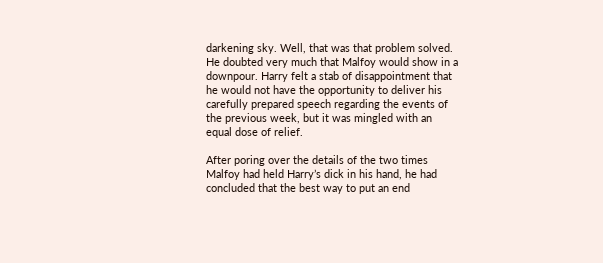darkening sky. Well, that was that problem solved. He doubted very much that Malfoy would show in a downpour. Harry felt a stab of disappointment that he would not have the opportunity to deliver his carefully prepared speech regarding the events of the previous week, but it was mingled with an equal dose of relief.

After poring over the details of the two times Malfoy had held Harry’s dick in his hand, he had concluded that the best way to put an end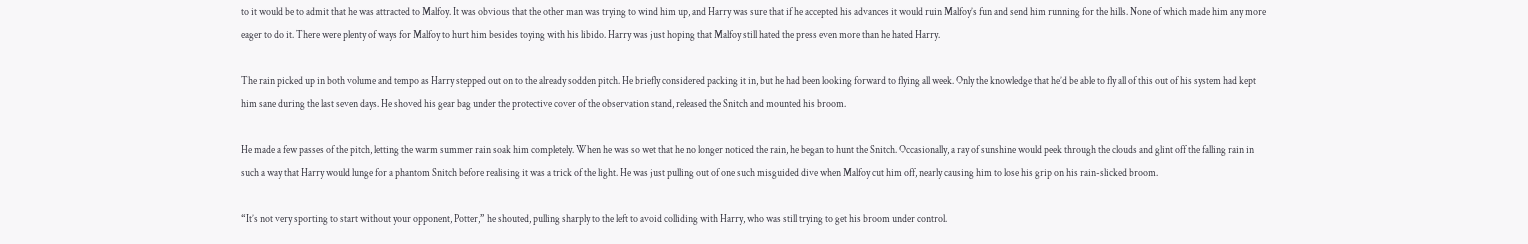to it would be to admit that he was attracted to Malfoy. It was obvious that the other man was trying to wind him up, and Harry was sure that if he accepted his advances it would ruin Malfoy’s fun and send him running for the hills. None of which made him any more eager to do it. There were plenty of ways for Malfoy to hurt him besides toying with his libido. Harry was just hoping that Malfoy still hated the press even more than he hated Harry.

The rain picked up in both volume and tempo as Harry stepped out on to the already sodden pitch. He briefly considered packing it in, but he had been looking forward to flying all week. Only the knowledge that he’d be able to fly all of this out of his system had kept him sane during the last seven days. He shoved his gear bag under the protective cover of the observation stand, released the Snitch and mounted his broom.

He made a few passes of the pitch, letting the warm summer rain soak him completely. When he was so wet that he no longer noticed the rain, he began to hunt the Snitch. Occasionally, a ray of sunshine would peek through the clouds and glint off the falling rain in such a way that Harry would lunge for a phantom Snitch before realising it was a trick of the light. He was just pulling out of one such misguided dive when Malfoy cut him off, nearly causing him to lose his grip on his rain-slicked broom.

“It’s not very sporting to start without your opponent, Potter,” he shouted, pulling sharply to the left to avoid colliding with Harry, who was still trying to get his broom under control.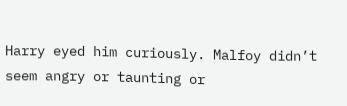Harry eyed him curiously. Malfoy didn’t seem angry or taunting or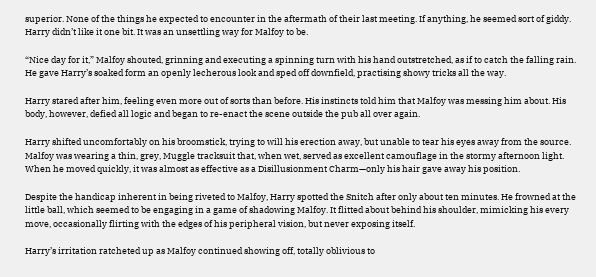superior. None of the things he expected to encounter in the aftermath of their last meeting. If anything, he seemed sort of giddy. Harry didn’t like it one bit. It was an unsettling way for Malfoy to be.

“Nice day for it,” Malfoy shouted, grinning and executing a spinning turn with his hand outstretched, as if to catch the falling rain. He gave Harry’s soaked form an openly lecherous look and sped off downfield, practising showy tricks all the way.

Harry stared after him, feeling even more out of sorts than before. His instincts told him that Malfoy was messing him about. His body, however, defied all logic and began to re-enact the scene outside the pub all over again.

Harry shifted uncomfortably on his broomstick, trying to will his erection away, but unable to tear his eyes away from the source. Malfoy was wearing a thin, grey, Muggle tracksuit that, when wet, served as excellent camouflage in the stormy afternoon light. When he moved quickly, it was almost as effective as a Disillusionment Charm—only his hair gave away his position.

Despite the handicap inherent in being riveted to Malfoy, Harry spotted the Snitch after only about ten minutes. He frowned at the little ball, which seemed to be engaging in a game of shadowing Malfoy. It flitted about behind his shoulder, mimicking his every move, occasionally flirting with the edges of his peripheral vision, but never exposing itself.

Harry’s irritation ratcheted up as Malfoy continued showing off, totally oblivious to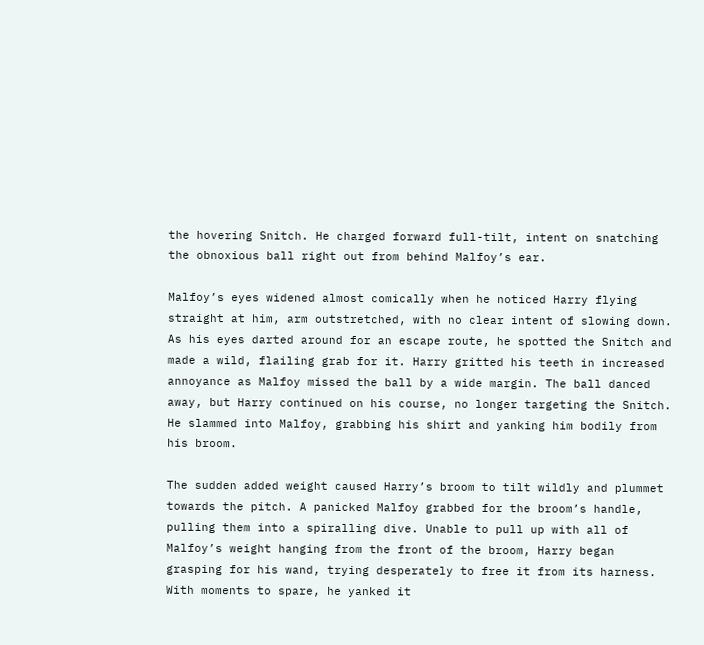the hovering Snitch. He charged forward full-tilt, intent on snatching the obnoxious ball right out from behind Malfoy’s ear.

Malfoy’s eyes widened almost comically when he noticed Harry flying straight at him, arm outstretched, with no clear intent of slowing down. As his eyes darted around for an escape route, he spotted the Snitch and made a wild, flailing grab for it. Harry gritted his teeth in increased annoyance as Malfoy missed the ball by a wide margin. The ball danced away, but Harry continued on his course, no longer targeting the Snitch. He slammed into Malfoy, grabbing his shirt and yanking him bodily from his broom.

The sudden added weight caused Harry’s broom to tilt wildly and plummet towards the pitch. A panicked Malfoy grabbed for the broom’s handle, pulling them into a spiralling dive. Unable to pull up with all of Malfoy’s weight hanging from the front of the broom, Harry began grasping for his wand, trying desperately to free it from its harness. With moments to spare, he yanked it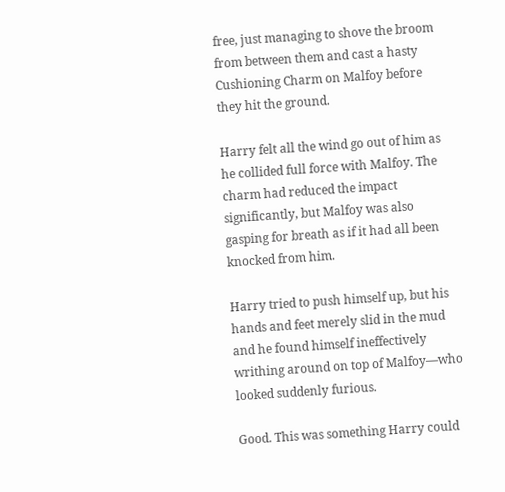free, just managing to shove the broom from between them and cast a hasty Cushioning Charm on Malfoy before they hit the ground.

Harry felt all the wind go out of him as he collided full force with Malfoy. The charm had reduced the impact significantly, but Malfoy was also gasping for breath as if it had all been knocked from him.

Harry tried to push himself up, but his hands and feet merely slid in the mud and he found himself ineffectively writhing around on top of Malfoy—who looked suddenly furious.

Good. This was something Harry could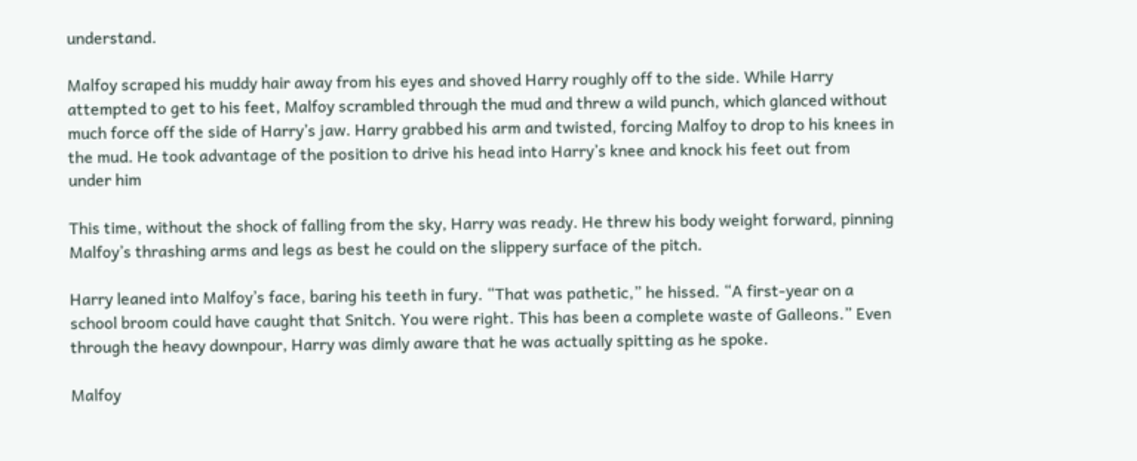understand.

Malfoy scraped his muddy hair away from his eyes and shoved Harry roughly off to the side. While Harry attempted to get to his feet, Malfoy scrambled through the mud and threw a wild punch, which glanced without much force off the side of Harry’s jaw. Harry grabbed his arm and twisted, forcing Malfoy to drop to his knees in the mud. He took advantage of the position to drive his head into Harry’s knee and knock his feet out from under him

This time, without the shock of falling from the sky, Harry was ready. He threw his body weight forward, pinning Malfoy’s thrashing arms and legs as best he could on the slippery surface of the pitch.

Harry leaned into Malfoy’s face, baring his teeth in fury. “That was pathetic,” he hissed. “A first-year on a school broom could have caught that Snitch. You were right. This has been a complete waste of Galleons.” Even through the heavy downpour, Harry was dimly aware that he was actually spitting as he spoke.

Malfoy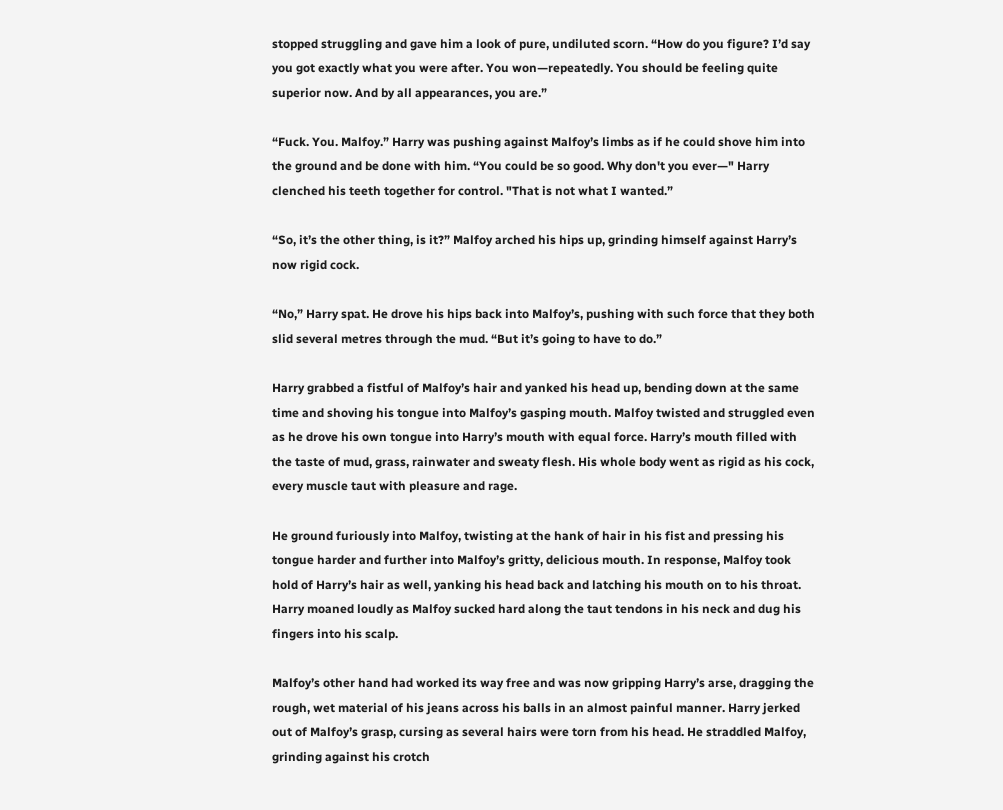stopped struggling and gave him a look of pure, undiluted scorn. “How do you figure? I’d say you got exactly what you were after. You won—repeatedly. You should be feeling quite superior now. And by all appearances, you are.”

“Fuck. You. Malfoy.” Harry was pushing against Malfoy’s limbs as if he could shove him into the ground and be done with him. “You could be so good. Why don't you ever—" Harry clenched his teeth together for control. "That is not what I wanted.”

“So, it’s the other thing, is it?” Malfoy arched his hips up, grinding himself against Harry’s now rigid cock.

“No,” Harry spat. He drove his hips back into Malfoy’s, pushing with such force that they both slid several metres through the mud. “But it’s going to have to do.”

Harry grabbed a fistful of Malfoy’s hair and yanked his head up, bending down at the same time and shoving his tongue into Malfoy’s gasping mouth. Malfoy twisted and struggled even as he drove his own tongue into Harry’s mouth with equal force. Harry’s mouth filled with the taste of mud, grass, rainwater and sweaty flesh. His whole body went as rigid as his cock, every muscle taut with pleasure and rage.

He ground furiously into Malfoy, twisting at the hank of hair in his fist and pressing his tongue harder and further into Malfoy’s gritty, delicious mouth. In response, Malfoy took hold of Harry’s hair as well, yanking his head back and latching his mouth on to his throat. Harry moaned loudly as Malfoy sucked hard along the taut tendons in his neck and dug his fingers into his scalp.

Malfoy’s other hand had worked its way free and was now gripping Harry’s arse, dragging the rough, wet material of his jeans across his balls in an almost painful manner. Harry jerked out of Malfoy’s grasp, cursing as several hairs were torn from his head. He straddled Malfoy, grinding against his crotch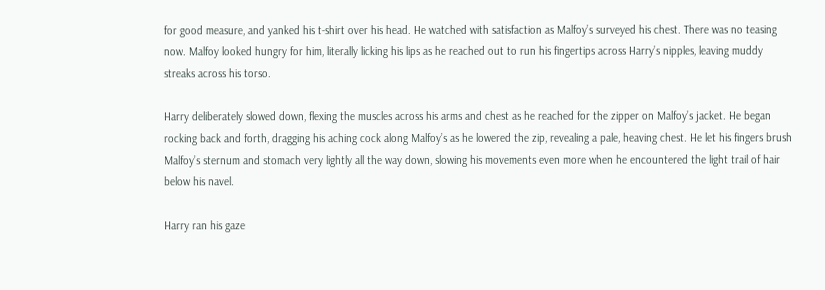for good measure, and yanked his t-shirt over his head. He watched with satisfaction as Malfoy’s surveyed his chest. There was no teasing now. Malfoy looked hungry for him, literally licking his lips as he reached out to run his fingertips across Harry’s nipples, leaving muddy streaks across his torso.

Harry deliberately slowed down, flexing the muscles across his arms and chest as he reached for the zipper on Malfoy’s jacket. He began rocking back and forth, dragging his aching cock along Malfoy’s as he lowered the zip, revealing a pale, heaving chest. He let his fingers brush Malfoy’s sternum and stomach very lightly all the way down, slowing his movements even more when he encountered the light trail of hair below his navel.

Harry ran his gaze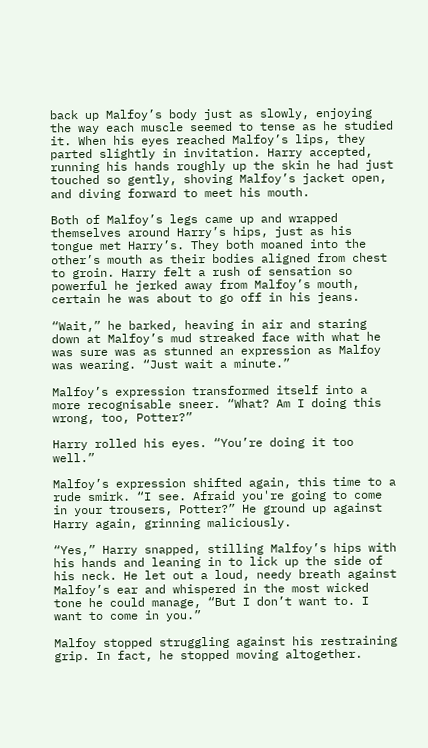back up Malfoy’s body just as slowly, enjoying the way each muscle seemed to tense as he studied it. When his eyes reached Malfoy’s lips, they parted slightly in invitation. Harry accepted, running his hands roughly up the skin he had just touched so gently, shoving Malfoy’s jacket open, and diving forward to meet his mouth.

Both of Malfoy’s legs came up and wrapped themselves around Harry’s hips, just as his tongue met Harry’s. They both moaned into the other’s mouth as their bodies aligned from chest to groin. Harry felt a rush of sensation so powerful he jerked away from Malfoy’s mouth, certain he was about to go off in his jeans.

“Wait,” he barked, heaving in air and staring down at Malfoy’s mud streaked face with what he was sure was as stunned an expression as Malfoy was wearing. “Just wait a minute.”

Malfoy’s expression transformed itself into a more recognisable sneer. “What? Am I doing this wrong, too, Potter?”

Harry rolled his eyes. “You’re doing it too well.”

Malfoy’s expression shifted again, this time to a rude smirk. “I see. Afraid you're going to come in your trousers, Potter?” He ground up against Harry again, grinning maliciously.

“Yes,” Harry snapped, stilling Malfoy’s hips with his hands and leaning in to lick up the side of his neck. He let out a loud, needy breath against Malfoy’s ear and whispered in the most wicked tone he could manage, “But I don’t want to. I want to come in you.”

Malfoy stopped struggling against his restraining grip. In fact, he stopped moving altogether.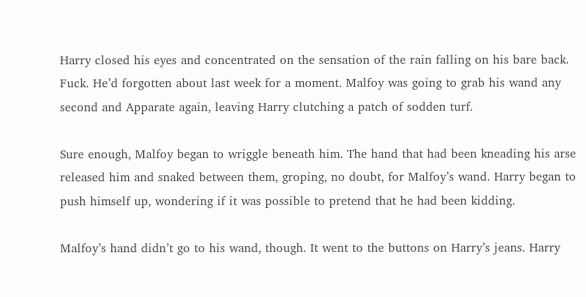Harry closed his eyes and concentrated on the sensation of the rain falling on his bare back. Fuck. He’d forgotten about last week for a moment. Malfoy was going to grab his wand any second and Apparate again, leaving Harry clutching a patch of sodden turf.

Sure enough, Malfoy began to wriggle beneath him. The hand that had been kneading his arse released him and snaked between them, groping, no doubt, for Malfoy’s wand. Harry began to push himself up, wondering if it was possible to pretend that he had been kidding.

Malfoy’s hand didn’t go to his wand, though. It went to the buttons on Harry’s jeans. Harry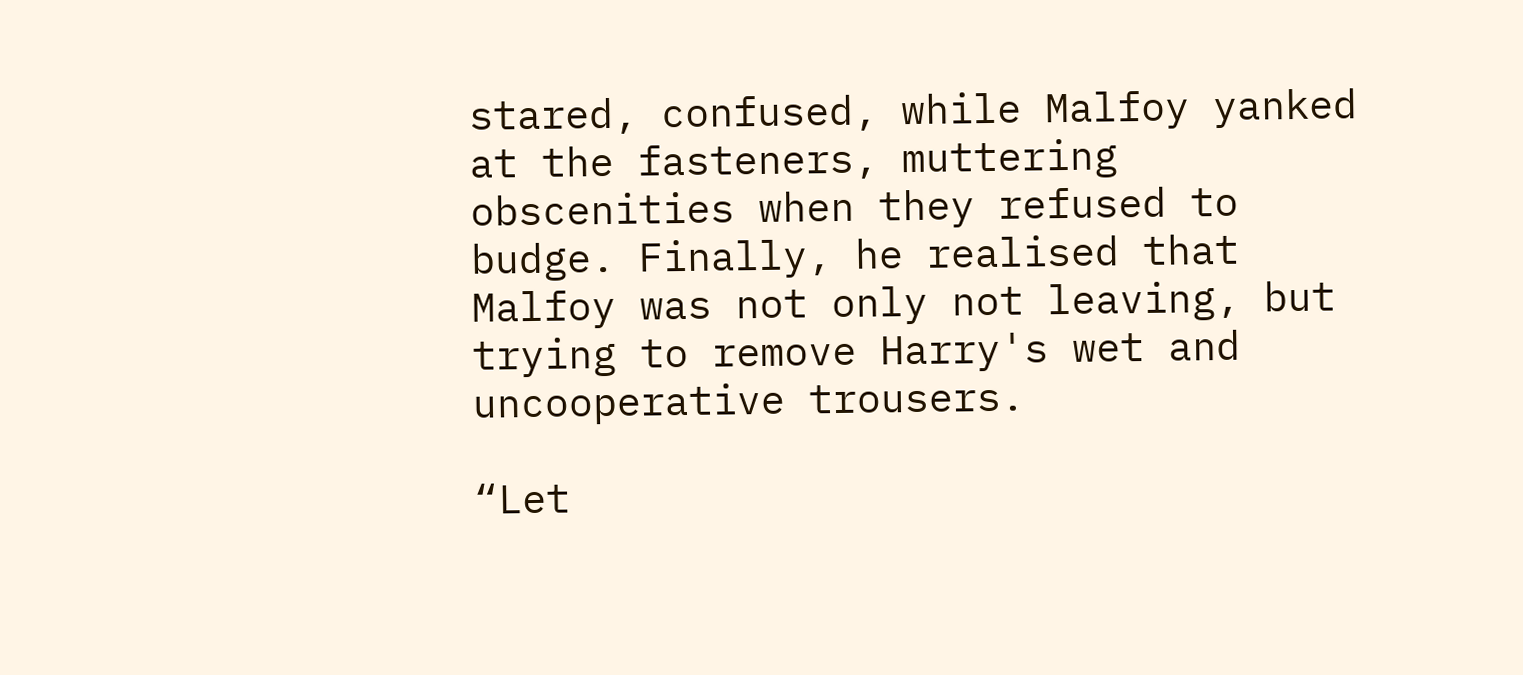stared, confused, while Malfoy yanked at the fasteners, muttering obscenities when they refused to budge. Finally, he realised that Malfoy was not only not leaving, but trying to remove Harry's wet and uncooperative trousers.

“Let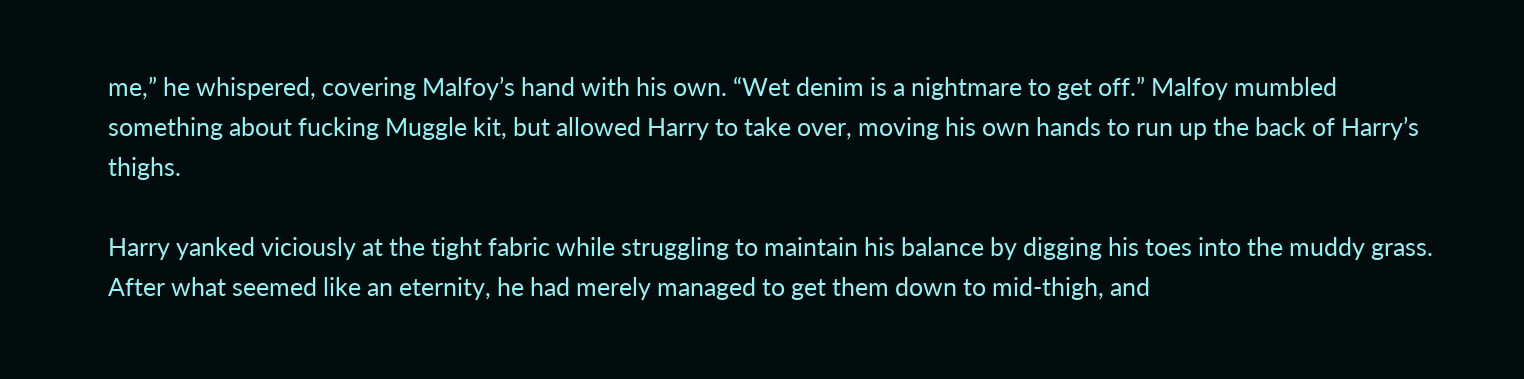me,” he whispered, covering Malfoy’s hand with his own. “Wet denim is a nightmare to get off.” Malfoy mumbled something about fucking Muggle kit, but allowed Harry to take over, moving his own hands to run up the back of Harry’s thighs.

Harry yanked viciously at the tight fabric while struggling to maintain his balance by digging his toes into the muddy grass. After what seemed like an eternity, he had merely managed to get them down to mid-thigh, and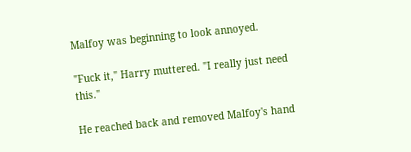Malfoy was beginning to look annoyed.

"Fuck it," Harry muttered. "I really just need this."

He reached back and removed Malfoy's hand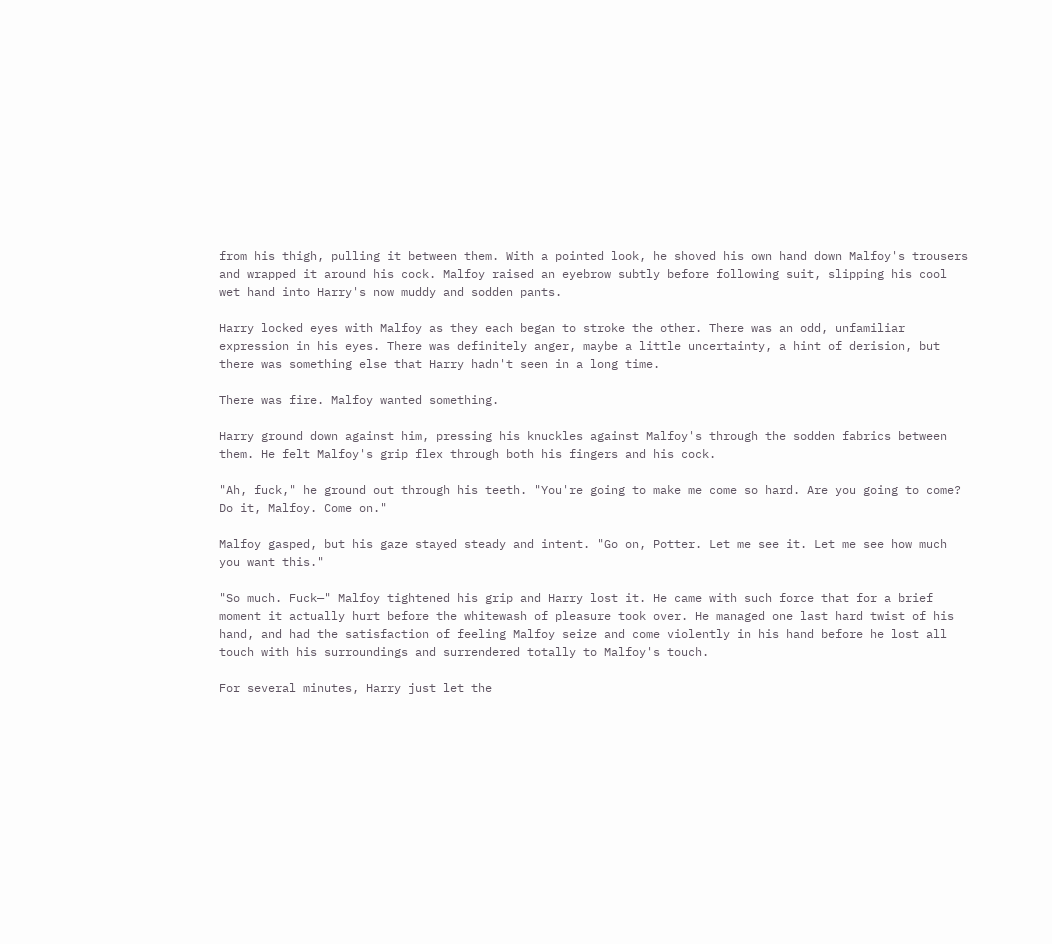from his thigh, pulling it between them. With a pointed look, he shoved his own hand down Malfoy's trousers and wrapped it around his cock. Malfoy raised an eyebrow subtly before following suit, slipping his cool wet hand into Harry's now muddy and sodden pants.

Harry locked eyes with Malfoy as they each began to stroke the other. There was an odd, unfamiliar expression in his eyes. There was definitely anger, maybe a little uncertainty, a hint of derision, but there was something else that Harry hadn't seen in a long time.

There was fire. Malfoy wanted something.

Harry ground down against him, pressing his knuckles against Malfoy's through the sodden fabrics between them. He felt Malfoy's grip flex through both his fingers and his cock.

"Ah, fuck," he ground out through his teeth. "You're going to make me come so hard. Are you going to come? Do it, Malfoy. Come on."

Malfoy gasped, but his gaze stayed steady and intent. "Go on, Potter. Let me see it. Let me see how much you want this."

"So much. Fuck—" Malfoy tightened his grip and Harry lost it. He came with such force that for a brief moment it actually hurt before the whitewash of pleasure took over. He managed one last hard twist of his hand, and had the satisfaction of feeling Malfoy seize and come violently in his hand before he lost all touch with his surroundings and surrendered totally to Malfoy's touch.

For several minutes, Harry just let the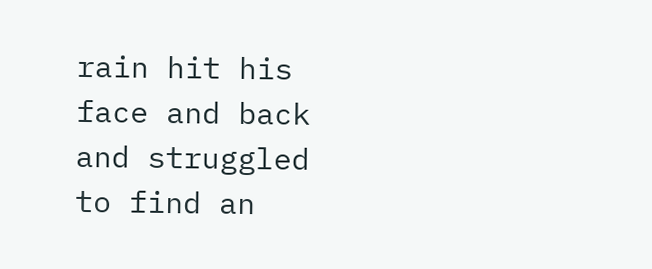rain hit his face and back and struggled to find an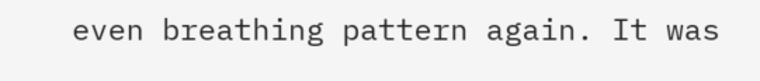even breathing pattern again. It was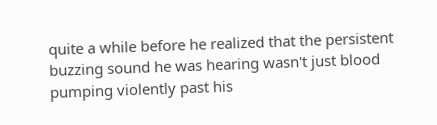quite a while before he realized that the persistent buzzing sound he was hearing wasn't just blood pumping violently past his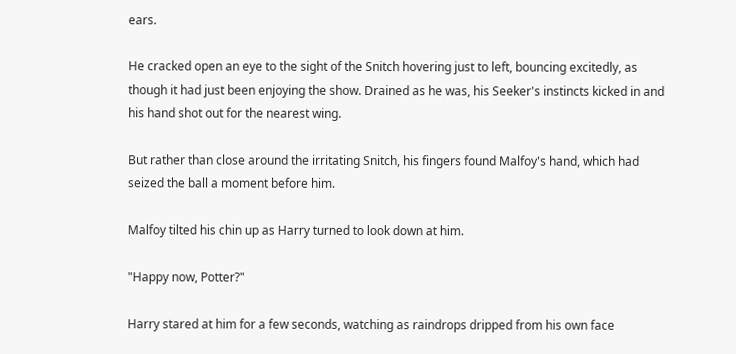ears.

He cracked open an eye to the sight of the Snitch hovering just to left, bouncing excitedly, as though it had just been enjoying the show. Drained as he was, his Seeker's instincts kicked in and his hand shot out for the nearest wing.

But rather than close around the irritating Snitch, his fingers found Malfoy's hand, which had seized the ball a moment before him.

Malfoy tilted his chin up as Harry turned to look down at him.

"Happy now, Potter?"

Harry stared at him for a few seconds, watching as raindrops dripped from his own face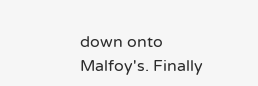down onto Malfoy's. Finally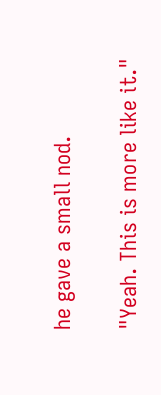he gave a small nod.

"Yeah. This is more like it."